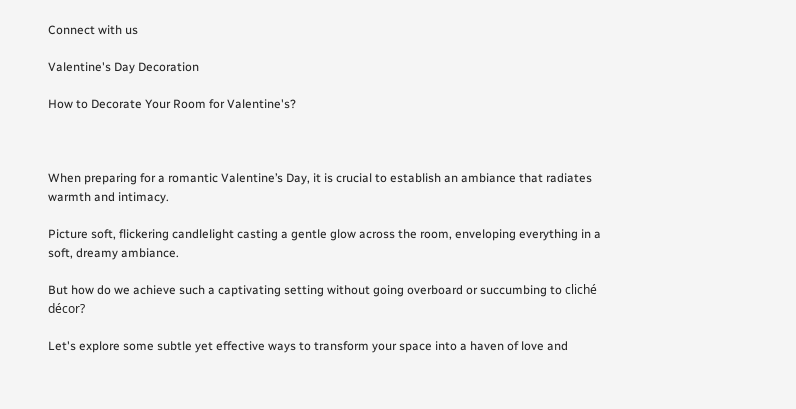Connect with us

Valentine's Day Decoration

How to Decorate Your Room for Valentine's?



When preparing for a romantic Valentine’s Day, it is crucial to establish an ambiance that radiates warmth and intimacy.

Picture soft, flickering candlelight casting a gentle glow across the room, enveloping everything in a soft, dreamy ambiance.

But how do we achieve such a captivating setting without going overboard or succumbing to cliché décor?

Let's explore some subtle yet effective ways to transform your space into a haven of love and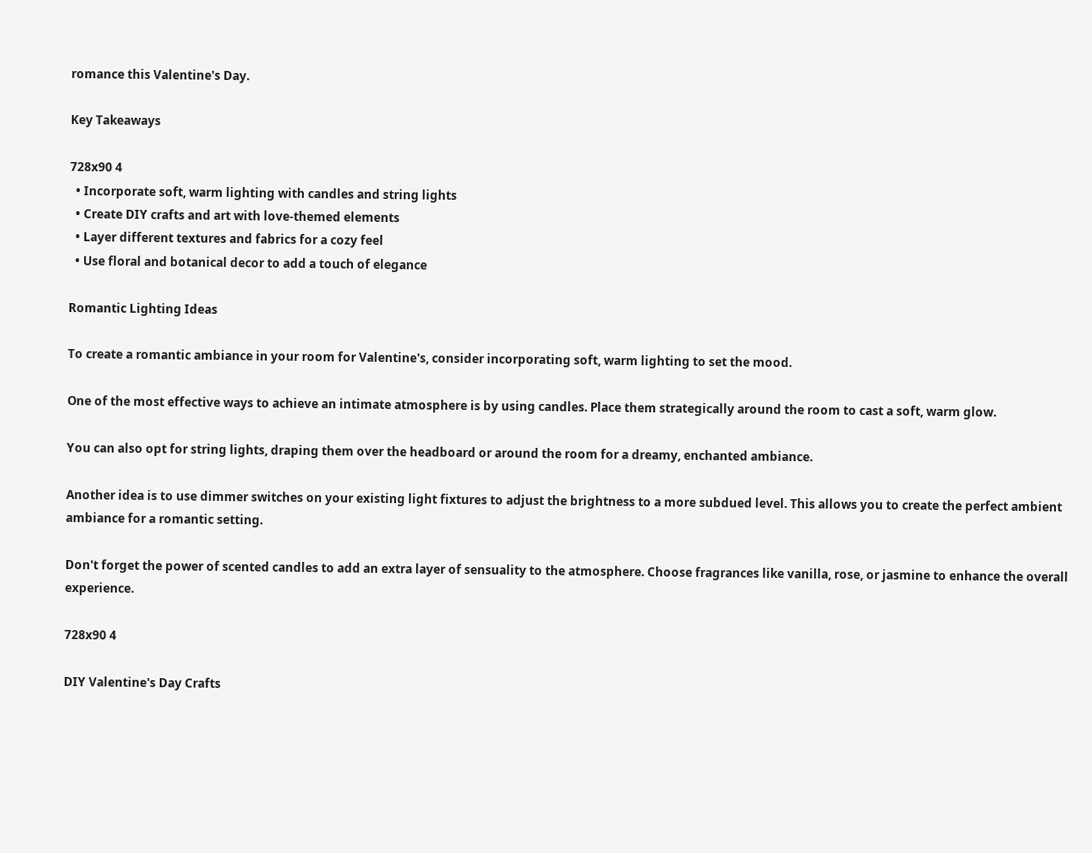romance this Valentine's Day.

Key Takeaways

728x90 4
  • Incorporate soft, warm lighting with candles and string lights
  • Create DIY crafts and art with love-themed elements
  • Layer different textures and fabrics for a cozy feel
  • Use floral and botanical decor to add a touch of elegance

Romantic Lighting Ideas

To create a romantic ambiance in your room for Valentine's, consider incorporating soft, warm lighting to set the mood.

One of the most effective ways to achieve an intimate atmosphere is by using candles. Place them strategically around the room to cast a soft, warm glow.

You can also opt for string lights, draping them over the headboard or around the room for a dreamy, enchanted ambiance.

Another idea is to use dimmer switches on your existing light fixtures to adjust the brightness to a more subdued level. This allows you to create the perfect ambient ambiance for a romantic setting.

Don't forget the power of scented candles to add an extra layer of sensuality to the atmosphere. Choose fragrances like vanilla, rose, or jasmine to enhance the overall experience.

728x90 4

DIY Valentine's Day Crafts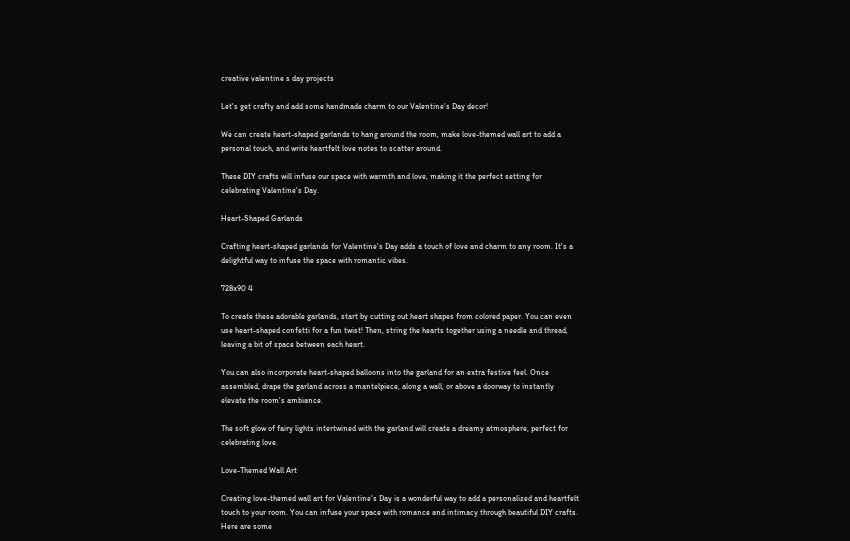creative valentine s day projects

Let's get crafty and add some handmade charm to our Valentine's Day decor!

We can create heart-shaped garlands to hang around the room, make love-themed wall art to add a personal touch, and write heartfelt love notes to scatter around.

These DIY crafts will infuse our space with warmth and love, making it the perfect setting for celebrating Valentine's Day.

Heart-Shaped Garlands

Crafting heart-shaped garlands for Valentine's Day adds a touch of love and charm to any room. It's a delightful way to infuse the space with romantic vibes.

728x90 4

To create these adorable garlands, start by cutting out heart shapes from colored paper. You can even use heart-shaped confetti for a fun twist! Then, string the hearts together using a needle and thread, leaving a bit of space between each heart.

You can also incorporate heart-shaped balloons into the garland for an extra festive feel. Once assembled, drape the garland across a mantelpiece, along a wall, or above a doorway to instantly elevate the room's ambiance.

The soft glow of fairy lights intertwined with the garland will create a dreamy atmosphere, perfect for celebrating love.

Love-Themed Wall Art

Creating love-themed wall art for Valentine's Day is a wonderful way to add a personalized and heartfelt touch to your room. You can infuse your space with romance and intimacy through beautiful DIY crafts. Here are some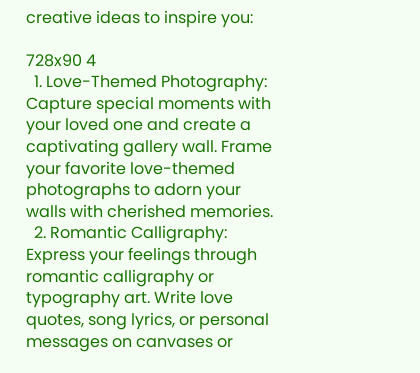creative ideas to inspire you:

728x90 4
  1. Love-Themed Photography: Capture special moments with your loved one and create a captivating gallery wall. Frame your favorite love-themed photographs to adorn your walls with cherished memories.
  2. Romantic Calligraphy: Express your feelings through romantic calligraphy or typography art. Write love quotes, song lyrics, or personal messages on canvases or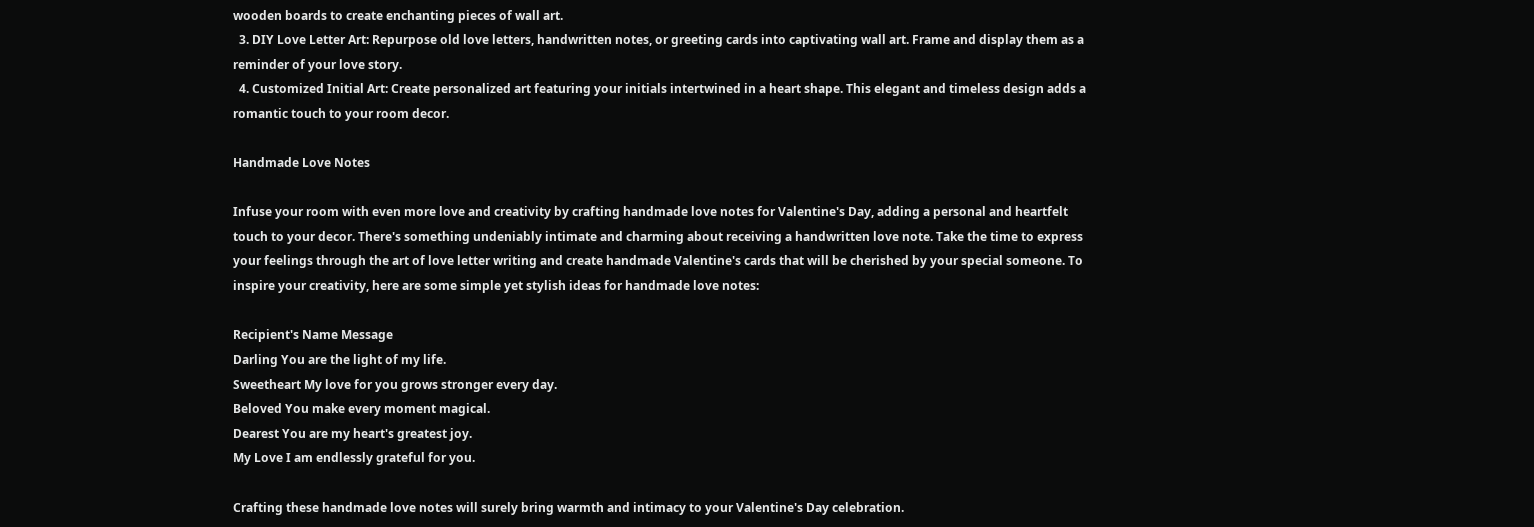wooden boards to create enchanting pieces of wall art.
  3. DIY Love Letter Art: Repurpose old love letters, handwritten notes, or greeting cards into captivating wall art. Frame and display them as a reminder of your love story.
  4. Customized Initial Art: Create personalized art featuring your initials intertwined in a heart shape. This elegant and timeless design adds a romantic touch to your room decor.

Handmade Love Notes

Infuse your room with even more love and creativity by crafting handmade love notes for Valentine's Day, adding a personal and heartfelt touch to your decor. There's something undeniably intimate and charming about receiving a handwritten love note. Take the time to express your feelings through the art of love letter writing and create handmade Valentine's cards that will be cherished by your special someone. To inspire your creativity, here are some simple yet stylish ideas for handmade love notes:

Recipient's Name Message
Darling You are the light of my life.
Sweetheart My love for you grows stronger every day.
Beloved You make every moment magical.
Dearest You are my heart's greatest joy.
My Love I am endlessly grateful for you.

Crafting these handmade love notes will surely bring warmth and intimacy to your Valentine's Day celebration.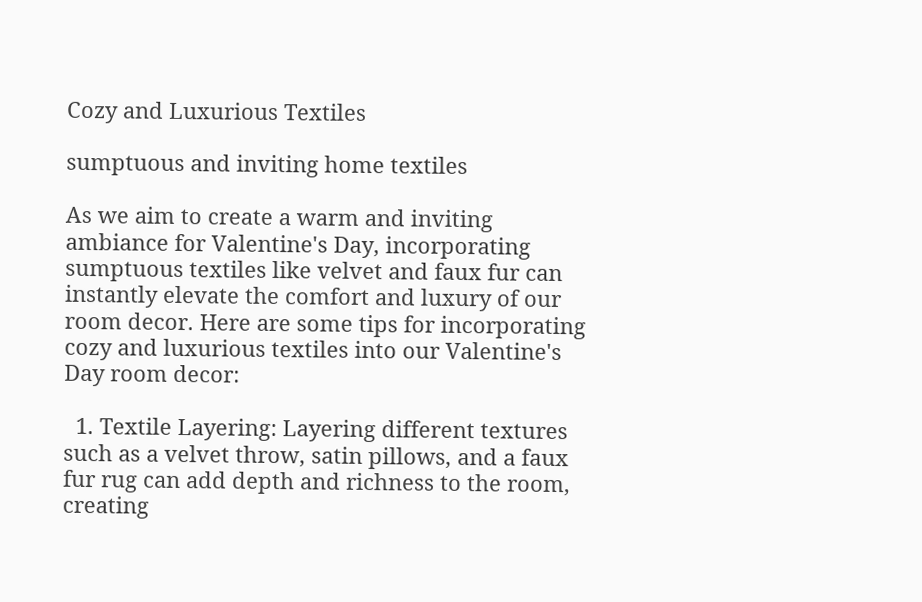Cozy and Luxurious Textiles

sumptuous and inviting home textiles

As we aim to create a warm and inviting ambiance for Valentine's Day, incorporating sumptuous textiles like velvet and faux fur can instantly elevate the comfort and luxury of our room decor. Here are some tips for incorporating cozy and luxurious textiles into our Valentine's Day room decor:

  1. Textile Layering: Layering different textures such as a velvet throw, satin pillows, and a faux fur rug can add depth and richness to the room, creating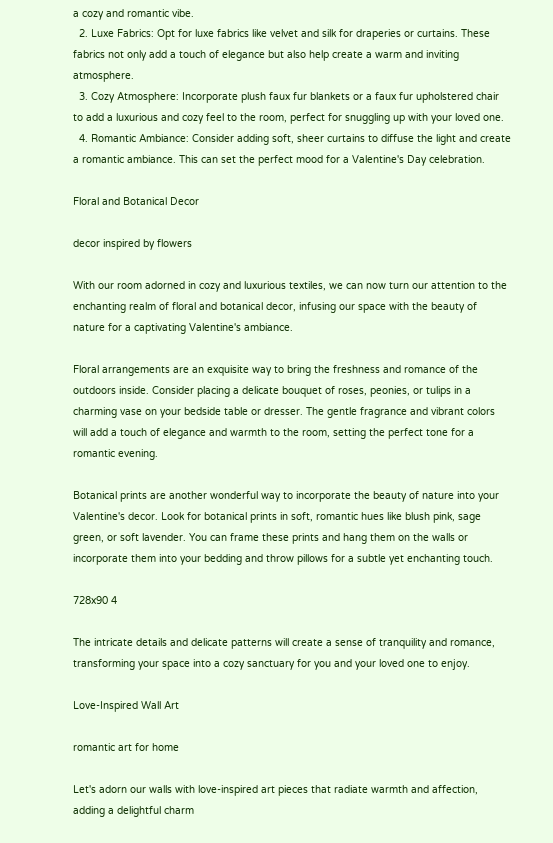a cozy and romantic vibe.
  2. Luxe Fabrics: Opt for luxe fabrics like velvet and silk for draperies or curtains. These fabrics not only add a touch of elegance but also help create a warm and inviting atmosphere.
  3. Cozy Atmosphere: Incorporate plush faux fur blankets or a faux fur upholstered chair to add a luxurious and cozy feel to the room, perfect for snuggling up with your loved one.
  4. Romantic Ambiance: Consider adding soft, sheer curtains to diffuse the light and create a romantic ambiance. This can set the perfect mood for a Valentine's Day celebration.

Floral and Botanical Decor

decor inspired by flowers

With our room adorned in cozy and luxurious textiles, we can now turn our attention to the enchanting realm of floral and botanical decor, infusing our space with the beauty of nature for a captivating Valentine's ambiance.

Floral arrangements are an exquisite way to bring the freshness and romance of the outdoors inside. Consider placing a delicate bouquet of roses, peonies, or tulips in a charming vase on your bedside table or dresser. The gentle fragrance and vibrant colors will add a touch of elegance and warmth to the room, setting the perfect tone for a romantic evening.

Botanical prints are another wonderful way to incorporate the beauty of nature into your Valentine's decor. Look for botanical prints in soft, romantic hues like blush pink, sage green, or soft lavender. You can frame these prints and hang them on the walls or incorporate them into your bedding and throw pillows for a subtle yet enchanting touch.

728x90 4

The intricate details and delicate patterns will create a sense of tranquility and romance, transforming your space into a cozy sanctuary for you and your loved one to enjoy.

Love-Inspired Wall Art

romantic art for home

Let's adorn our walls with love-inspired art pieces that radiate warmth and affection, adding a delightful charm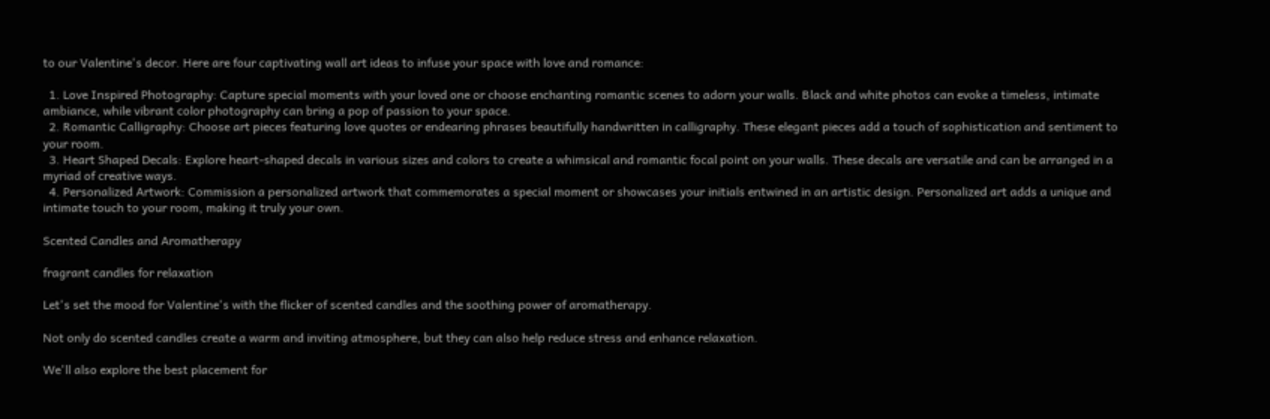to our Valentine's decor. Here are four captivating wall art ideas to infuse your space with love and romance:

  1. Love Inspired Photography: Capture special moments with your loved one or choose enchanting romantic scenes to adorn your walls. Black and white photos can evoke a timeless, intimate ambiance, while vibrant color photography can bring a pop of passion to your space.
  2. Romantic Calligraphy: Choose art pieces featuring love quotes or endearing phrases beautifully handwritten in calligraphy. These elegant pieces add a touch of sophistication and sentiment to your room.
  3. Heart Shaped Decals: Explore heart-shaped decals in various sizes and colors to create a whimsical and romantic focal point on your walls. These decals are versatile and can be arranged in a myriad of creative ways.
  4. Personalized Artwork: Commission a personalized artwork that commemorates a special moment or showcases your initials entwined in an artistic design. Personalized art adds a unique and intimate touch to your room, making it truly your own.

Scented Candles and Aromatherapy

fragrant candles for relaxation

Let's set the mood for Valentine's with the flicker of scented candles and the soothing power of aromatherapy.

Not only do scented candles create a warm and inviting atmosphere, but they can also help reduce stress and enhance relaxation.

We'll also explore the best placement for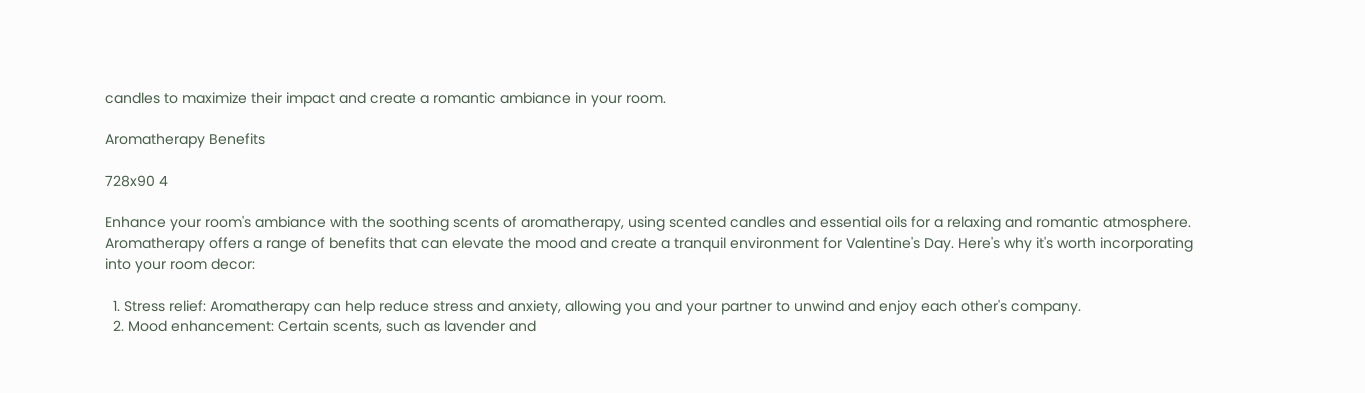candles to maximize their impact and create a romantic ambiance in your room.

Aromatherapy Benefits

728x90 4

Enhance your room's ambiance with the soothing scents of aromatherapy, using scented candles and essential oils for a relaxing and romantic atmosphere. Aromatherapy offers a range of benefits that can elevate the mood and create a tranquil environment for Valentine's Day. Here's why it's worth incorporating into your room decor:

  1. Stress relief: Aromatherapy can help reduce stress and anxiety, allowing you and your partner to unwind and enjoy each other's company.
  2. Mood enhancement: Certain scents, such as lavender and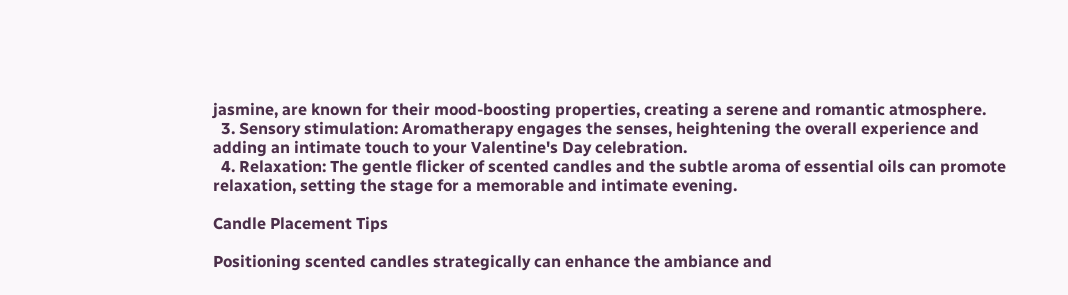jasmine, are known for their mood-boosting properties, creating a serene and romantic atmosphere.
  3. Sensory stimulation: Aromatherapy engages the senses, heightening the overall experience and adding an intimate touch to your Valentine's Day celebration.
  4. Relaxation: The gentle flicker of scented candles and the subtle aroma of essential oils can promote relaxation, setting the stage for a memorable and intimate evening.

Candle Placement Tips

Positioning scented candles strategically can enhance the ambiance and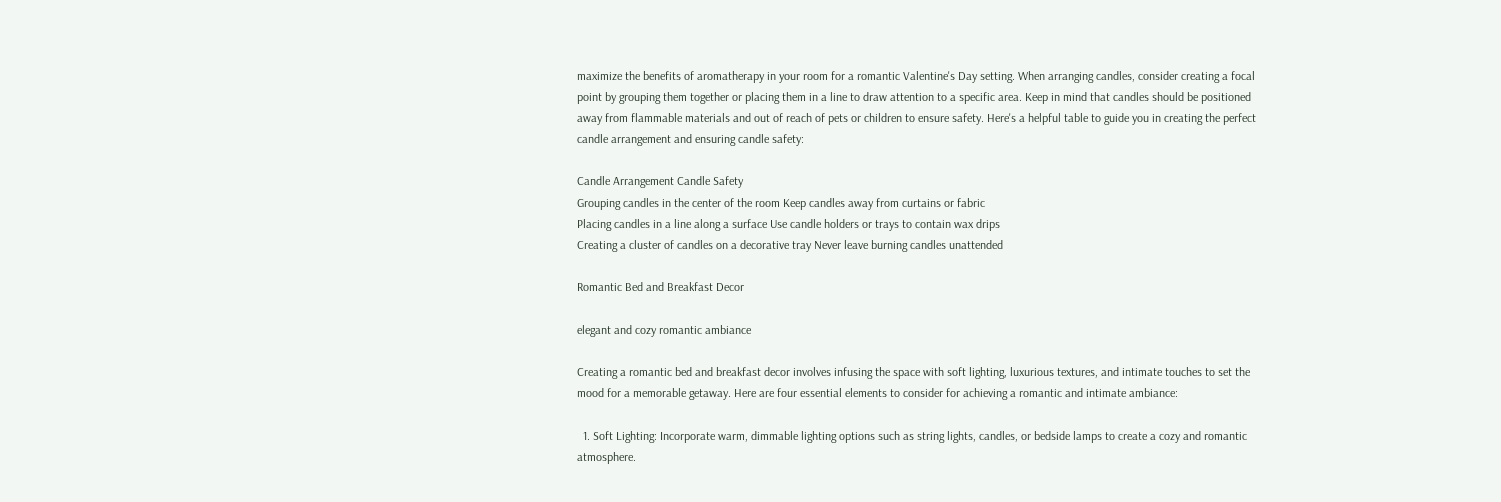maximize the benefits of aromatherapy in your room for a romantic Valentine's Day setting. When arranging candles, consider creating a focal point by grouping them together or placing them in a line to draw attention to a specific area. Keep in mind that candles should be positioned away from flammable materials and out of reach of pets or children to ensure safety. Here's a helpful table to guide you in creating the perfect candle arrangement and ensuring candle safety:

Candle Arrangement Candle Safety
Grouping candles in the center of the room Keep candles away from curtains or fabric
Placing candles in a line along a surface Use candle holders or trays to contain wax drips
Creating a cluster of candles on a decorative tray Never leave burning candles unattended

Romantic Bed and Breakfast Decor

elegant and cozy romantic ambiance

Creating a romantic bed and breakfast decor involves infusing the space with soft lighting, luxurious textures, and intimate touches to set the mood for a memorable getaway. Here are four essential elements to consider for achieving a romantic and intimate ambiance:

  1. Soft Lighting: Incorporate warm, dimmable lighting options such as string lights, candles, or bedside lamps to create a cozy and romantic atmosphere.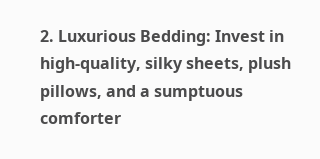2. Luxurious Bedding: Invest in high-quality, silky sheets, plush pillows, and a sumptuous comforter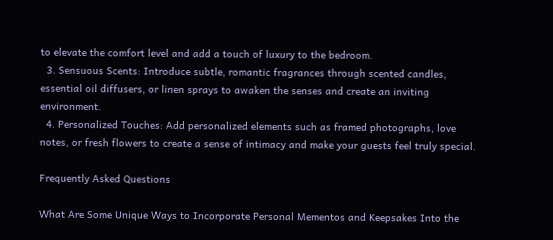to elevate the comfort level and add a touch of luxury to the bedroom.
  3. Sensuous Scents: Introduce subtle, romantic fragrances through scented candles, essential oil diffusers, or linen sprays to awaken the senses and create an inviting environment.
  4. Personalized Touches: Add personalized elements such as framed photographs, love notes, or fresh flowers to create a sense of intimacy and make your guests feel truly special.

Frequently Asked Questions

What Are Some Unique Ways to Incorporate Personal Mementos and Keepsakes Into the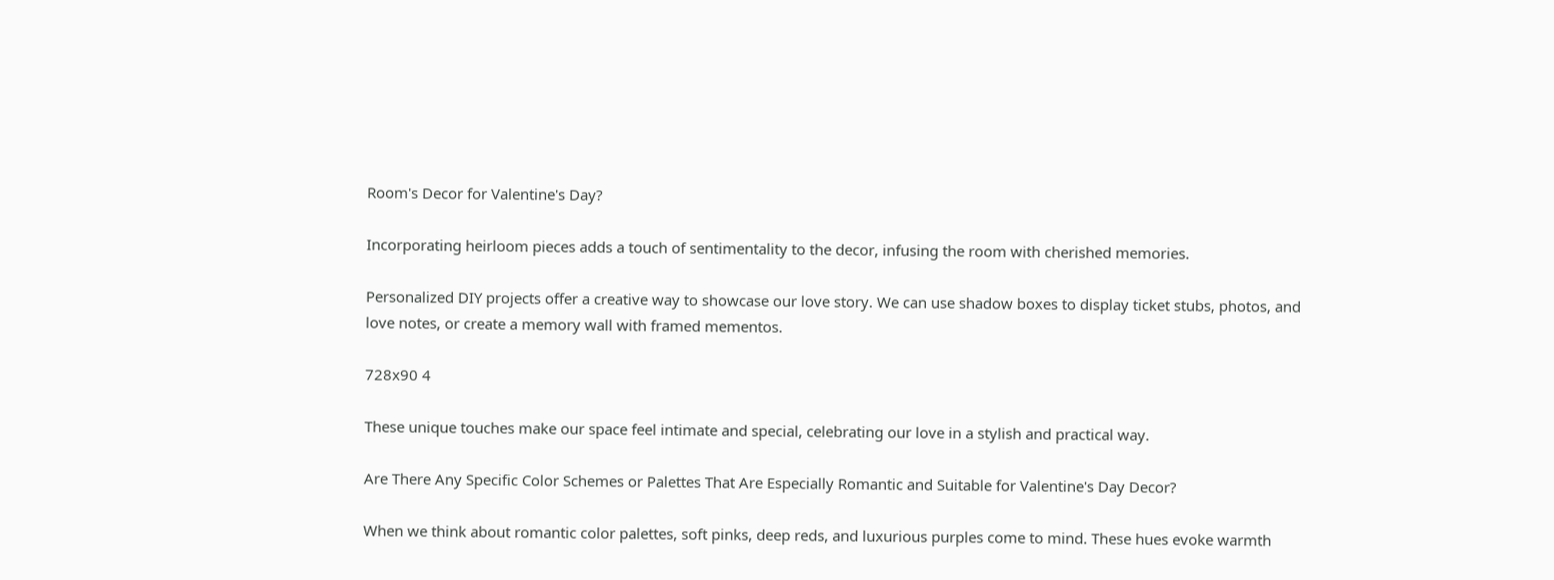Room's Decor for Valentine's Day?

Incorporating heirloom pieces adds a touch of sentimentality to the decor, infusing the room with cherished memories.

Personalized DIY projects offer a creative way to showcase our love story. We can use shadow boxes to display ticket stubs, photos, and love notes, or create a memory wall with framed mementos.

728x90 4

These unique touches make our space feel intimate and special, celebrating our love in a stylish and practical way.

Are There Any Specific Color Schemes or Palettes That Are Especially Romantic and Suitable for Valentine's Day Decor?

When we think about romantic color palettes, soft pinks, deep reds, and luxurious purples come to mind. These hues evoke warmth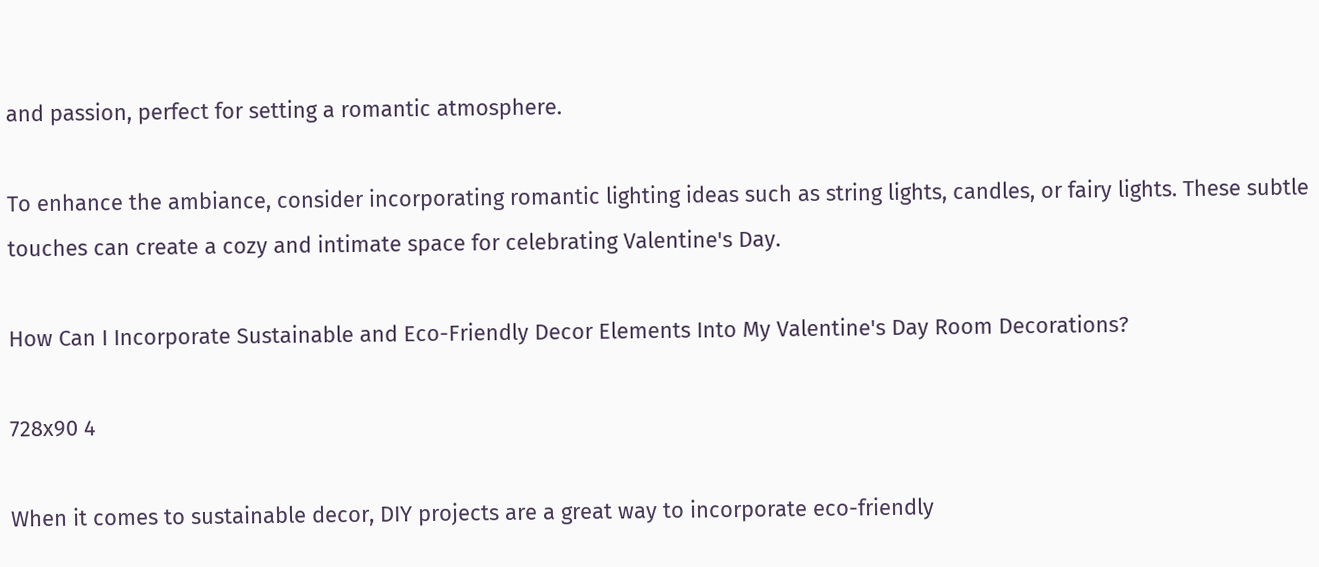and passion, perfect for setting a romantic atmosphere.

To enhance the ambiance, consider incorporating romantic lighting ideas such as string lights, candles, or fairy lights. These subtle touches can create a cozy and intimate space for celebrating Valentine's Day.

How Can I Incorporate Sustainable and Eco-Friendly Decor Elements Into My Valentine's Day Room Decorations?

728x90 4

When it comes to sustainable decor, DIY projects are a great way to incorporate eco-friendly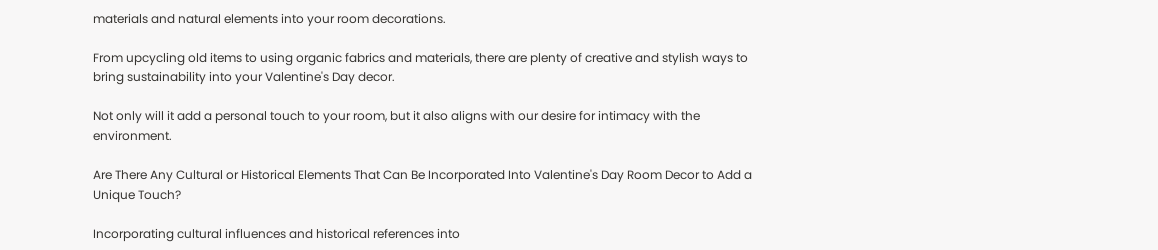materials and natural elements into your room decorations.

From upcycling old items to using organic fabrics and materials, there are plenty of creative and stylish ways to bring sustainability into your Valentine's Day decor.

Not only will it add a personal touch to your room, but it also aligns with our desire for intimacy with the environment.

Are There Any Cultural or Historical Elements That Can Be Incorporated Into Valentine's Day Room Decor to Add a Unique Touch?

Incorporating cultural influences and historical references into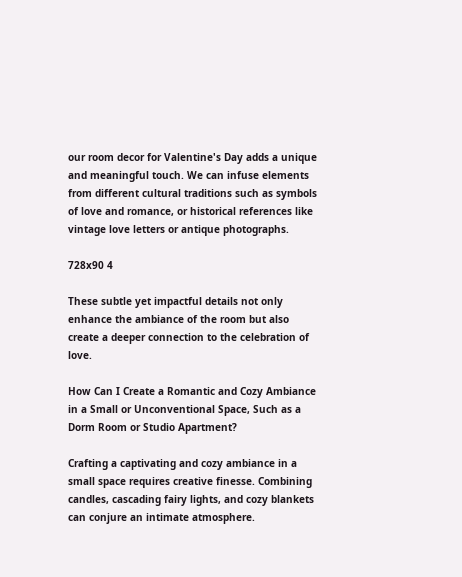our room decor for Valentine's Day adds a unique and meaningful touch. We can infuse elements from different cultural traditions such as symbols of love and romance, or historical references like vintage love letters or antique photographs.

728x90 4

These subtle yet impactful details not only enhance the ambiance of the room but also create a deeper connection to the celebration of love.

How Can I Create a Romantic and Cozy Ambiance in a Small or Unconventional Space, Such as a Dorm Room or Studio Apartment?

Crafting a captivating and cozy ambiance in a small space requires creative finesse. Combining candles, cascading fairy lights, and cozy blankets can conjure an intimate atmosphere.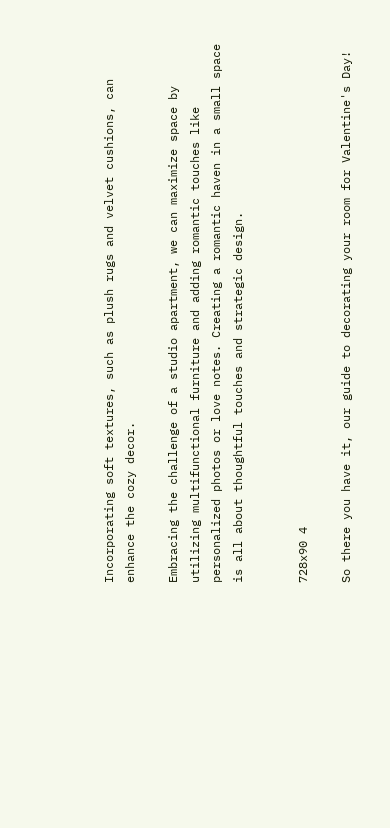Incorporating soft textures, such as plush rugs and velvet cushions, can enhance the cozy decor.

Embracing the challenge of a studio apartment, we can maximize space by utilizing multifunctional furniture and adding romantic touches like personalized photos or love notes. Creating a romantic haven in a small space is all about thoughtful touches and strategic design.


728x90 4

So there you have it, our guide to decorating your room for Valentine's Day!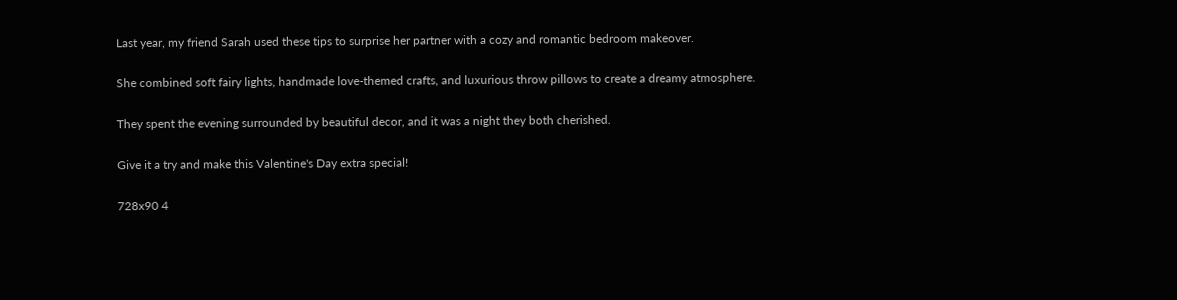Last year, my friend Sarah used these tips to surprise her partner with a cozy and romantic bedroom makeover.

She combined soft fairy lights, handmade love-themed crafts, and luxurious throw pillows to create a dreamy atmosphere.

They spent the evening surrounded by beautiful decor, and it was a night they both cherished.

Give it a try and make this Valentine's Day extra special!

728x90 4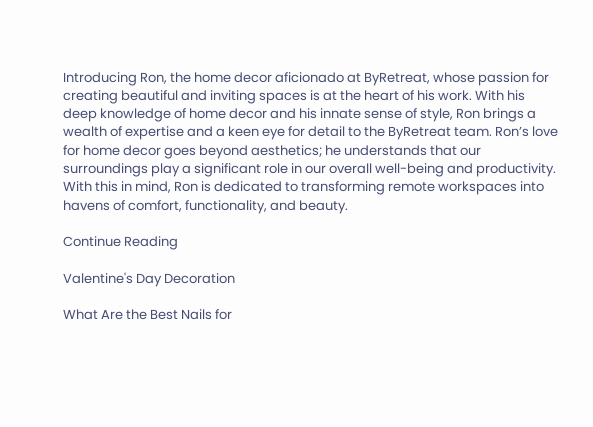Introducing Ron, the home decor aficionado at ByRetreat, whose passion for creating beautiful and inviting spaces is at the heart of his work. With his deep knowledge of home decor and his innate sense of style, Ron brings a wealth of expertise and a keen eye for detail to the ByRetreat team. Ron’s love for home decor goes beyond aesthetics; he understands that our surroundings play a significant role in our overall well-being and productivity. With this in mind, Ron is dedicated to transforming remote workspaces into havens of comfort, functionality, and beauty.

Continue Reading

Valentine's Day Decoration

What Are the Best Nails for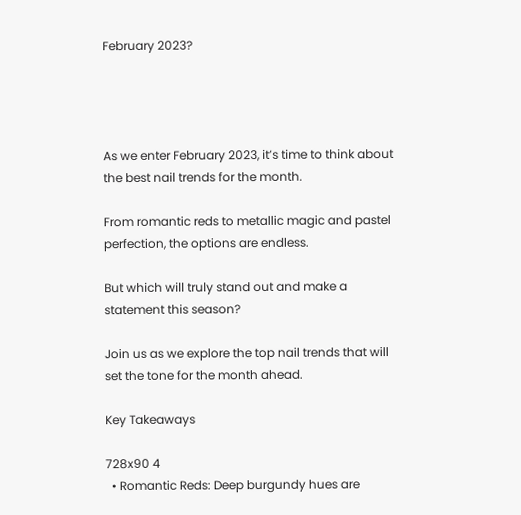February 2023?




As we enter February 2023, it’s time to think about the best nail trends for the month.

From romantic reds to metallic magic and pastel perfection, the options are endless.

But which will truly stand out and make a statement this season?

Join us as we explore the top nail trends that will set the tone for the month ahead.

Key Takeaways

728x90 4
  • Romantic Reds: Deep burgundy hues are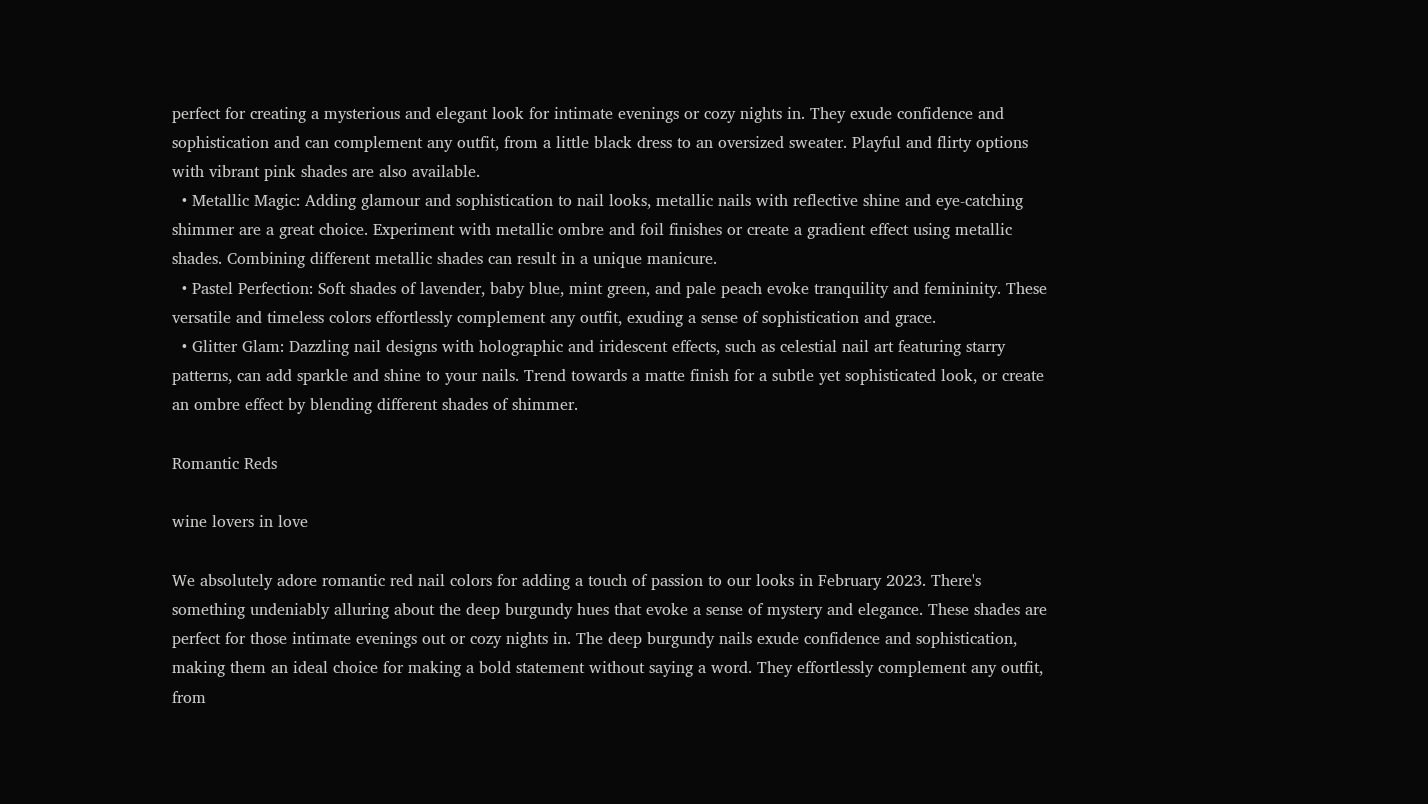perfect for creating a mysterious and elegant look for intimate evenings or cozy nights in. They exude confidence and sophistication and can complement any outfit, from a little black dress to an oversized sweater. Playful and flirty options with vibrant pink shades are also available.
  • Metallic Magic: Adding glamour and sophistication to nail looks, metallic nails with reflective shine and eye-catching shimmer are a great choice. Experiment with metallic ombre and foil finishes or create a gradient effect using metallic shades. Combining different metallic shades can result in a unique manicure.
  • Pastel Perfection: Soft shades of lavender, baby blue, mint green, and pale peach evoke tranquility and femininity. These versatile and timeless colors effortlessly complement any outfit, exuding a sense of sophistication and grace.
  • Glitter Glam: Dazzling nail designs with holographic and iridescent effects, such as celestial nail art featuring starry patterns, can add sparkle and shine to your nails. Trend towards a matte finish for a subtle yet sophisticated look, or create an ombre effect by blending different shades of shimmer.

Romantic Reds

wine lovers in love

We absolutely adore romantic red nail colors for adding a touch of passion to our looks in February 2023. There's something undeniably alluring about the deep burgundy hues that evoke a sense of mystery and elegance. These shades are perfect for those intimate evenings out or cozy nights in. The deep burgundy nails exude confidence and sophistication, making them an ideal choice for making a bold statement without saying a word. They effortlessly complement any outfit, from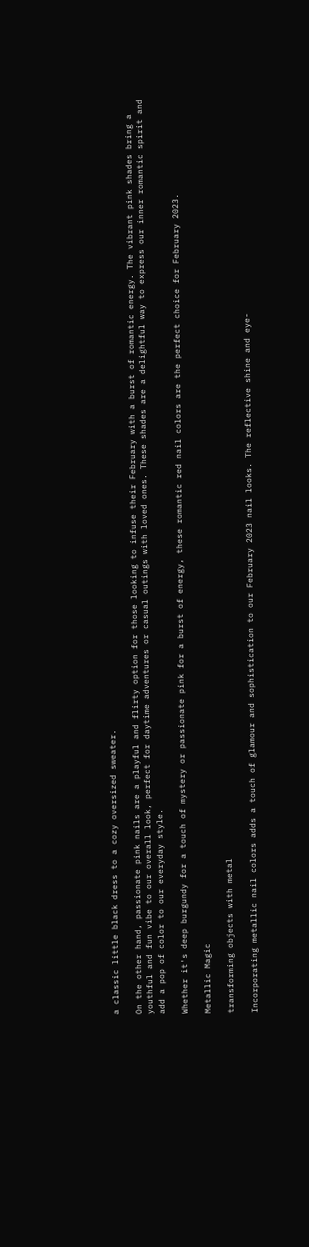a classic little black dress to a cozy oversized sweater.

On the other hand, passionate pink nails are a playful and flirty option for those looking to infuse their February with a burst of romantic energy. The vibrant pink shades bring a youthful and fun vibe to our overall look, perfect for daytime adventures or casual outings with loved ones. These shades are a delightful way to express our inner romantic spirit and add a pop of color to our everyday style.

Whether it's deep burgundy for a touch of mystery or passionate pink for a burst of energy, these romantic red nail colors are the perfect choice for February 2023.

Metallic Magic

transforming objects with metal

Incorporating metallic nail colors adds a touch of glamour and sophistication to our February 2023 nail looks. The reflective shine and eye-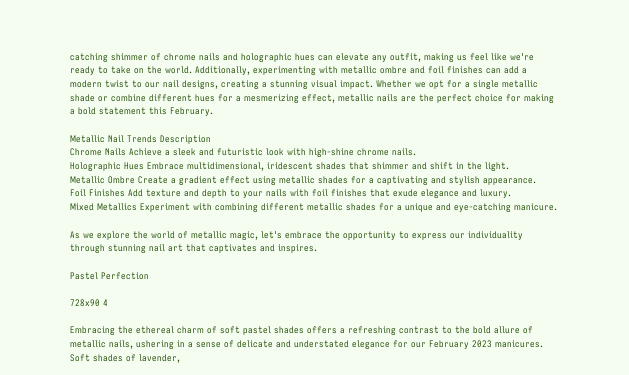catching shimmer of chrome nails and holographic hues can elevate any outfit, making us feel like we're ready to take on the world. Additionally, experimenting with metallic ombre and foil finishes can add a modern twist to our nail designs, creating a stunning visual impact. Whether we opt for a single metallic shade or combine different hues for a mesmerizing effect, metallic nails are the perfect choice for making a bold statement this February.

Metallic Nail Trends Description
Chrome Nails Achieve a sleek and futuristic look with high-shine chrome nails.
Holographic Hues Embrace multidimensional, iridescent shades that shimmer and shift in the light.
Metallic Ombre Create a gradient effect using metallic shades for a captivating and stylish appearance.
Foil Finishes Add texture and depth to your nails with foil finishes that exude elegance and luxury.
Mixed Metallics Experiment with combining different metallic shades for a unique and eye-catching manicure.

As we explore the world of metallic magic, let's embrace the opportunity to express our individuality through stunning nail art that captivates and inspires.

Pastel Perfection

728x90 4

Embracing the ethereal charm of soft pastel shades offers a refreshing contrast to the bold allure of metallic nails, ushering in a sense of delicate and understated elegance for our February 2023 manicures. Soft shades of lavender,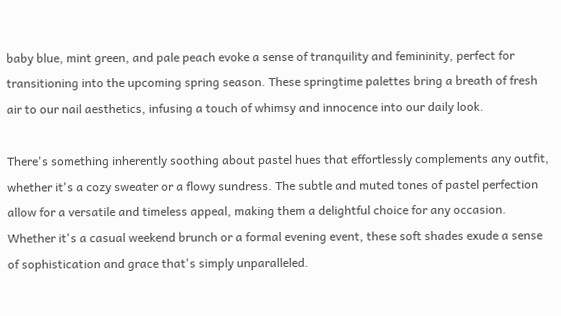baby blue, mint green, and pale peach evoke a sense of tranquility and femininity, perfect for transitioning into the upcoming spring season. These springtime palettes bring a breath of fresh air to our nail aesthetics, infusing a touch of whimsy and innocence into our daily look.

There's something inherently soothing about pastel hues that effortlessly complements any outfit, whether it's a cozy sweater or a flowy sundress. The subtle and muted tones of pastel perfection allow for a versatile and timeless appeal, making them a delightful choice for any occasion. Whether it's a casual weekend brunch or a formal evening event, these soft shades exude a sense of sophistication and grace that's simply unparalleled.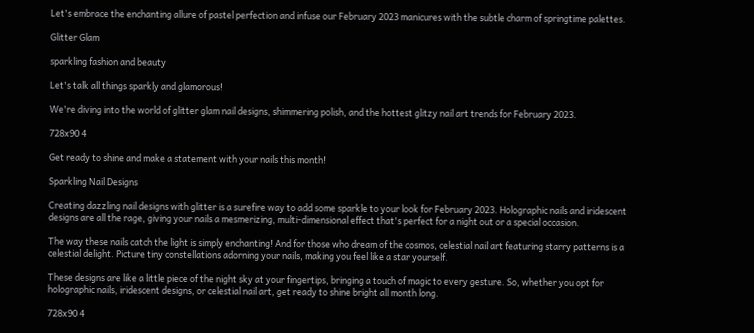Let's embrace the enchanting allure of pastel perfection and infuse our February 2023 manicures with the subtle charm of springtime palettes.

Glitter Glam

sparkling fashion and beauty

Let's talk all things sparkly and glamorous!

We're diving into the world of glitter glam nail designs, shimmering polish, and the hottest glitzy nail art trends for February 2023.

728x90 4

Get ready to shine and make a statement with your nails this month!

Sparkling Nail Designs

Creating dazzling nail designs with glitter is a surefire way to add some sparkle to your look for February 2023. Holographic nails and iridescent designs are all the rage, giving your nails a mesmerizing, multi-dimensional effect that's perfect for a night out or a special occasion.

The way these nails catch the light is simply enchanting! And for those who dream of the cosmos, celestial nail art featuring starry patterns is a celestial delight. Picture tiny constellations adorning your nails, making you feel like a star yourself.

These designs are like a little piece of the night sky at your fingertips, bringing a touch of magic to every gesture. So, whether you opt for holographic nails, iridescent designs, or celestial nail art, get ready to shine bright all month long.

728x90 4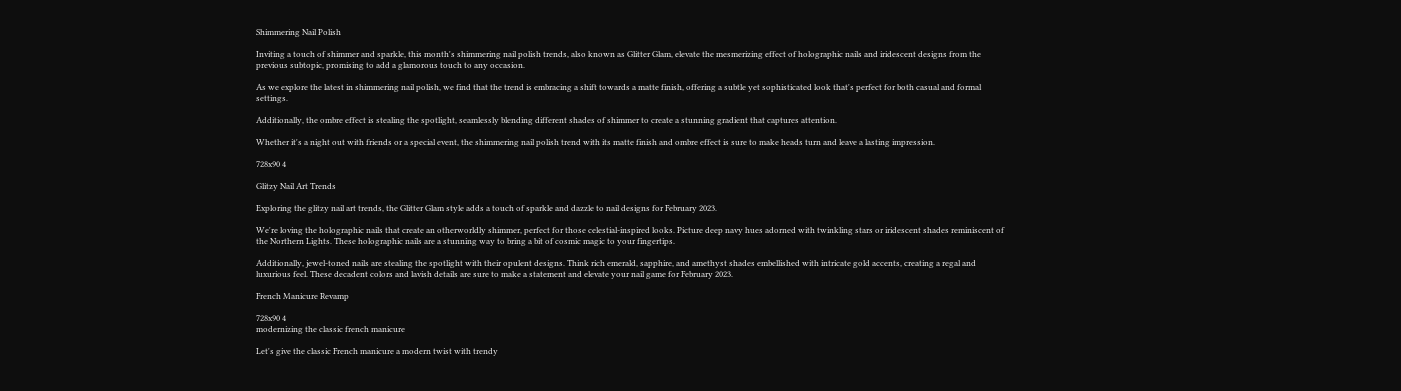Shimmering Nail Polish

Inviting a touch of shimmer and sparkle, this month's shimmering nail polish trends, also known as Glitter Glam, elevate the mesmerizing effect of holographic nails and iridescent designs from the previous subtopic, promising to add a glamorous touch to any occasion.

As we explore the latest in shimmering nail polish, we find that the trend is embracing a shift towards a matte finish, offering a subtle yet sophisticated look that's perfect for both casual and formal settings.

Additionally, the ombre effect is stealing the spotlight, seamlessly blending different shades of shimmer to create a stunning gradient that captures attention.

Whether it's a night out with friends or a special event, the shimmering nail polish trend with its matte finish and ombre effect is sure to make heads turn and leave a lasting impression.

728x90 4

Glitzy Nail Art Trends

Exploring the glitzy nail art trends, the Glitter Glam style adds a touch of sparkle and dazzle to nail designs for February 2023.

We're loving the holographic nails that create an otherworldly shimmer, perfect for those celestial-inspired looks. Picture deep navy hues adorned with twinkling stars or iridescent shades reminiscent of the Northern Lights. These holographic nails are a stunning way to bring a bit of cosmic magic to your fingertips.

Additionally, jewel-toned nails are stealing the spotlight with their opulent designs. Think rich emerald, sapphire, and amethyst shades embellished with intricate gold accents, creating a regal and luxurious feel. These decadent colors and lavish details are sure to make a statement and elevate your nail game for February 2023.

French Manicure Revamp

728x90 4
modernizing the classic french manicure

Let's give the classic French manicure a modern twist with trendy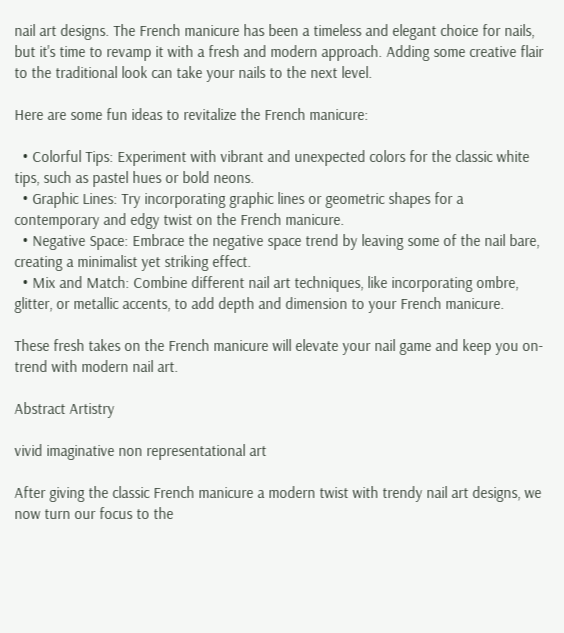nail art designs. The French manicure has been a timeless and elegant choice for nails, but it's time to revamp it with a fresh and modern approach. Adding some creative flair to the traditional look can take your nails to the next level.

Here are some fun ideas to revitalize the French manicure:

  • Colorful Tips: Experiment with vibrant and unexpected colors for the classic white tips, such as pastel hues or bold neons.
  • Graphic Lines: Try incorporating graphic lines or geometric shapes for a contemporary and edgy twist on the French manicure.
  • Negative Space: Embrace the negative space trend by leaving some of the nail bare, creating a minimalist yet striking effect.
  • Mix and Match: Combine different nail art techniques, like incorporating ombre, glitter, or metallic accents, to add depth and dimension to your French manicure.

These fresh takes on the French manicure will elevate your nail game and keep you on-trend with modern nail art.

Abstract Artistry

vivid imaginative non representational art

After giving the classic French manicure a modern twist with trendy nail art designs, we now turn our focus to the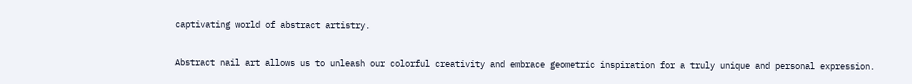captivating world of abstract artistry.

Abstract nail art allows us to unleash our colorful creativity and embrace geometric inspiration for a truly unique and personal expression.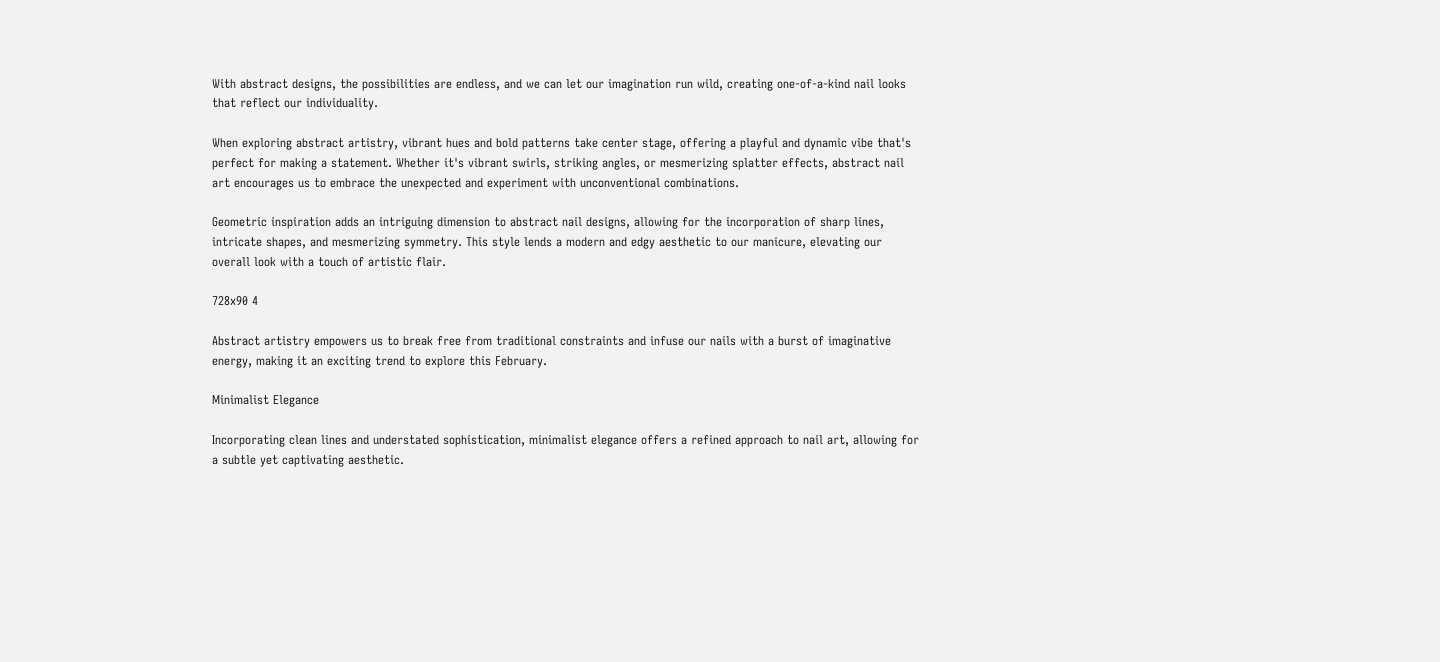With abstract designs, the possibilities are endless, and we can let our imagination run wild, creating one-of-a-kind nail looks that reflect our individuality.

When exploring abstract artistry, vibrant hues and bold patterns take center stage, offering a playful and dynamic vibe that's perfect for making a statement. Whether it's vibrant swirls, striking angles, or mesmerizing splatter effects, abstract nail art encourages us to embrace the unexpected and experiment with unconventional combinations.

Geometric inspiration adds an intriguing dimension to abstract nail designs, allowing for the incorporation of sharp lines, intricate shapes, and mesmerizing symmetry. This style lends a modern and edgy aesthetic to our manicure, elevating our overall look with a touch of artistic flair.

728x90 4

Abstract artistry empowers us to break free from traditional constraints and infuse our nails with a burst of imaginative energy, making it an exciting trend to explore this February.

Minimalist Elegance

Incorporating clean lines and understated sophistication, minimalist elegance offers a refined approach to nail art, allowing for a subtle yet captivating aesthetic.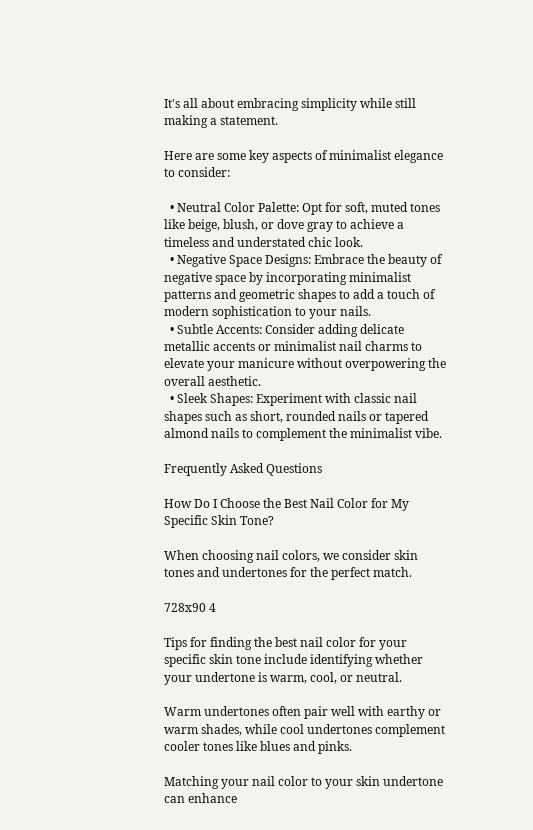It's all about embracing simplicity while still making a statement.

Here are some key aspects of minimalist elegance to consider:

  • Neutral Color Palette: Opt for soft, muted tones like beige, blush, or dove gray to achieve a timeless and understated chic look.
  • Negative Space Designs: Embrace the beauty of negative space by incorporating minimalist patterns and geometric shapes to add a touch of modern sophistication to your nails.
  • Subtle Accents: Consider adding delicate metallic accents or minimalist nail charms to elevate your manicure without overpowering the overall aesthetic.
  • Sleek Shapes: Experiment with classic nail shapes such as short, rounded nails or tapered almond nails to complement the minimalist vibe.

Frequently Asked Questions

How Do I Choose the Best Nail Color for My Specific Skin Tone?

When choosing nail colors, we consider skin tones and undertones for the perfect match.

728x90 4

Tips for finding the best nail color for your specific skin tone include identifying whether your undertone is warm, cool, or neutral.

Warm undertones often pair well with earthy or warm shades, while cool undertones complement cooler tones like blues and pinks.

Matching your nail color to your skin undertone can enhance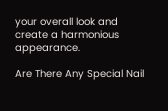your overall look and create a harmonious appearance.

Are There Any Special Nail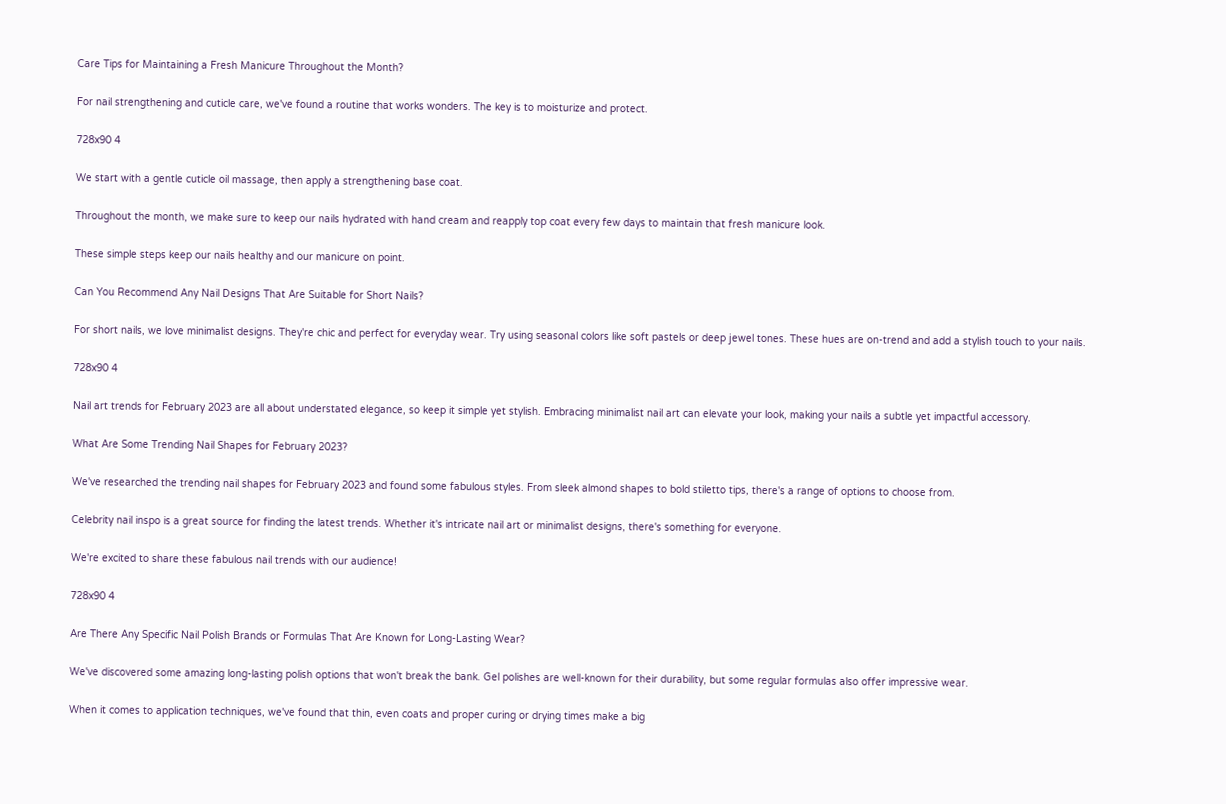Care Tips for Maintaining a Fresh Manicure Throughout the Month?

For nail strengthening and cuticle care, we've found a routine that works wonders. The key is to moisturize and protect.

728x90 4

We start with a gentle cuticle oil massage, then apply a strengthening base coat.

Throughout the month, we make sure to keep our nails hydrated with hand cream and reapply top coat every few days to maintain that fresh manicure look.

These simple steps keep our nails healthy and our manicure on point.

Can You Recommend Any Nail Designs That Are Suitable for Short Nails?

For short nails, we love minimalist designs. They're chic and perfect for everyday wear. Try using seasonal colors like soft pastels or deep jewel tones. These hues are on-trend and add a stylish touch to your nails.

728x90 4

Nail art trends for February 2023 are all about understated elegance, so keep it simple yet stylish. Embracing minimalist nail art can elevate your look, making your nails a subtle yet impactful accessory.

What Are Some Trending Nail Shapes for February 2023?

We've researched the trending nail shapes for February 2023 and found some fabulous styles. From sleek almond shapes to bold stiletto tips, there's a range of options to choose from.

Celebrity nail inspo is a great source for finding the latest trends. Whether it's intricate nail art or minimalist designs, there's something for everyone.

We're excited to share these fabulous nail trends with our audience!

728x90 4

Are There Any Specific Nail Polish Brands or Formulas That Are Known for Long-Lasting Wear?

We've discovered some amazing long-lasting polish options that won't break the bank. Gel polishes are well-known for their durability, but some regular formulas also offer impressive wear.

When it comes to application techniques, we've found that thin, even coats and proper curing or drying times make a big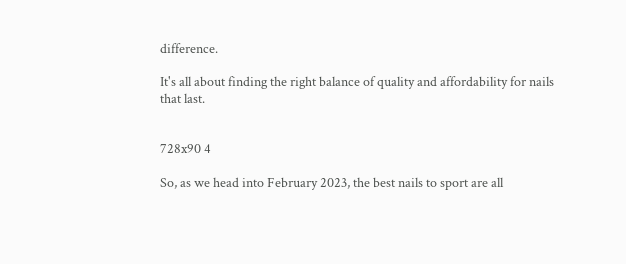difference.

It's all about finding the right balance of quality and affordability for nails that last.


728x90 4

So, as we head into February 2023, the best nails to sport are all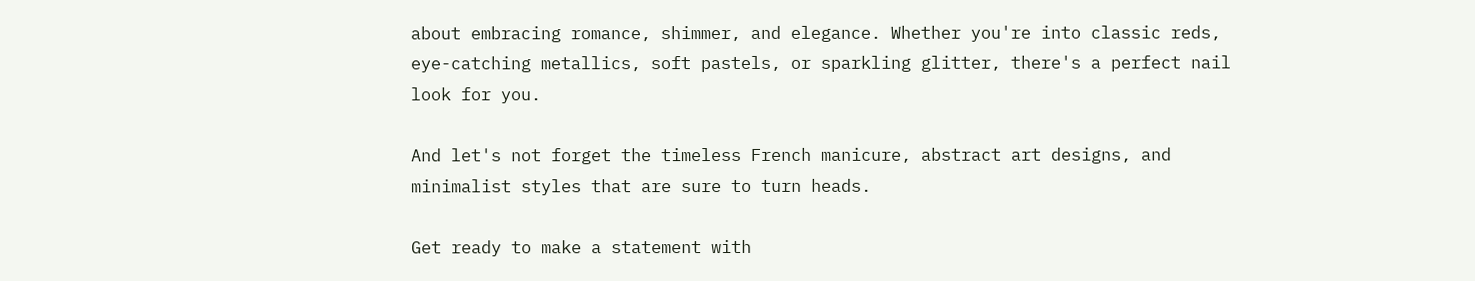about embracing romance, shimmer, and elegance. Whether you're into classic reds, eye-catching metallics, soft pastels, or sparkling glitter, there's a perfect nail look for you.

And let's not forget the timeless French manicure, abstract art designs, and minimalist styles that are sure to turn heads.

Get ready to make a statement with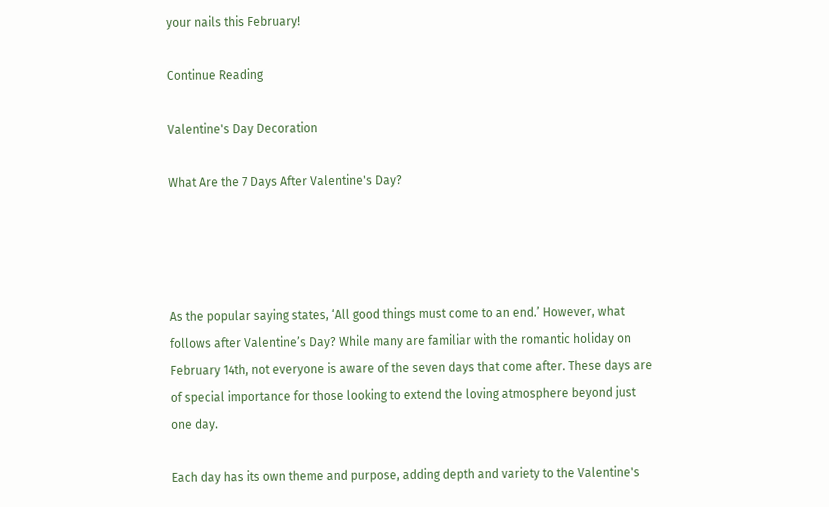your nails this February!

Continue Reading

Valentine's Day Decoration

What Are the 7 Days After Valentine's Day?




As the popular saying states, ‘All good things must come to an end.’ However, what follows after Valentine’s Day? While many are familiar with the romantic holiday on February 14th, not everyone is aware of the seven days that come after. These days are of special importance for those looking to extend the loving atmosphere beyond just one day.

Each day has its own theme and purpose, adding depth and variety to the Valentine's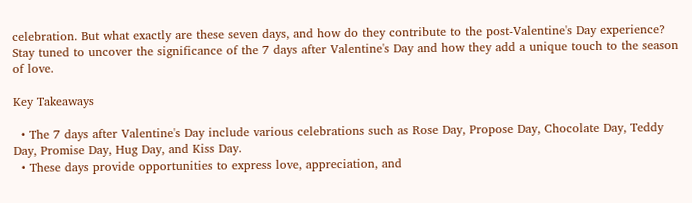celebration. But what exactly are these seven days, and how do they contribute to the post-Valentine's Day experience? Stay tuned to uncover the significance of the 7 days after Valentine's Day and how they add a unique touch to the season of love.

Key Takeaways

  • The 7 days after Valentine's Day include various celebrations such as Rose Day, Propose Day, Chocolate Day, Teddy Day, Promise Day, Hug Day, and Kiss Day.
  • These days provide opportunities to express love, appreciation, and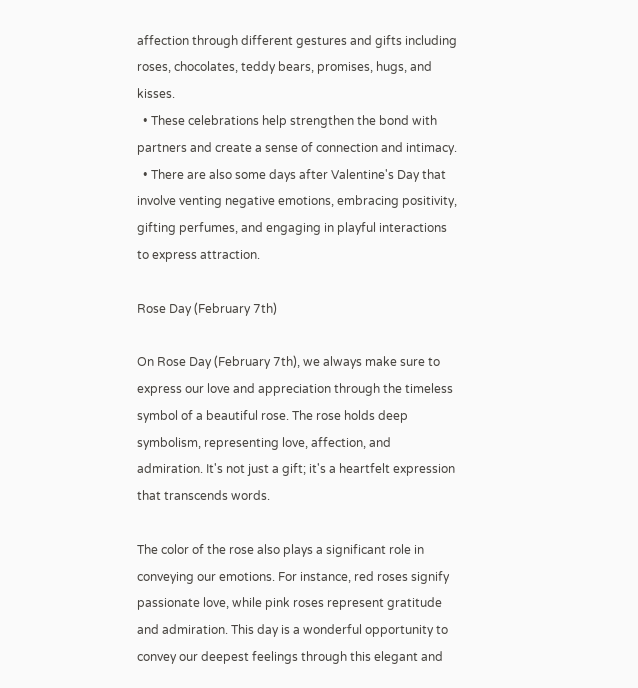affection through different gestures and gifts including roses, chocolates, teddy bears, promises, hugs, and kisses.
  • These celebrations help strengthen the bond with partners and create a sense of connection and intimacy.
  • There are also some days after Valentine's Day that involve venting negative emotions, embracing positivity, gifting perfumes, and engaging in playful interactions to express attraction.

Rose Day (February 7th)

On Rose Day (February 7th), we always make sure to express our love and appreciation through the timeless symbol of a beautiful rose. The rose holds deep symbolism, representing love, affection, and admiration. It's not just a gift; it's a heartfelt expression that transcends words.

The color of the rose also plays a significant role in conveying our emotions. For instance, red roses signify passionate love, while pink roses represent gratitude and admiration. This day is a wonderful opportunity to convey our deepest feelings through this elegant and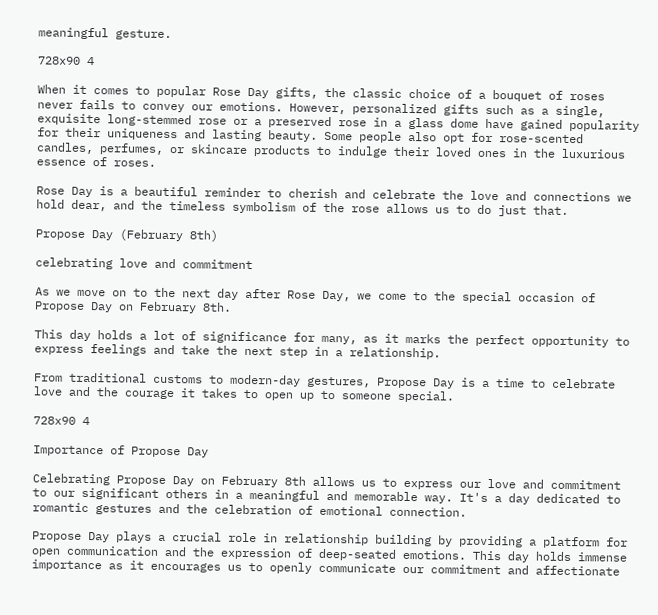meaningful gesture.

728x90 4

When it comes to popular Rose Day gifts, the classic choice of a bouquet of roses never fails to convey our emotions. However, personalized gifts such as a single, exquisite long-stemmed rose or a preserved rose in a glass dome have gained popularity for their uniqueness and lasting beauty. Some people also opt for rose-scented candles, perfumes, or skincare products to indulge their loved ones in the luxurious essence of roses.

Rose Day is a beautiful reminder to cherish and celebrate the love and connections we hold dear, and the timeless symbolism of the rose allows us to do just that.

Propose Day (February 8th)

celebrating love and commitment

As we move on to the next day after Rose Day, we come to the special occasion of Propose Day on February 8th.

This day holds a lot of significance for many, as it marks the perfect opportunity to express feelings and take the next step in a relationship.

From traditional customs to modern-day gestures, Propose Day is a time to celebrate love and the courage it takes to open up to someone special.

728x90 4

Importance of Propose Day

Celebrating Propose Day on February 8th allows us to express our love and commitment to our significant others in a meaningful and memorable way. It's a day dedicated to romantic gestures and the celebration of emotional connection.

Propose Day plays a crucial role in relationship building by providing a platform for open communication and the expression of deep-seated emotions. This day holds immense importance as it encourages us to openly communicate our commitment and affectionate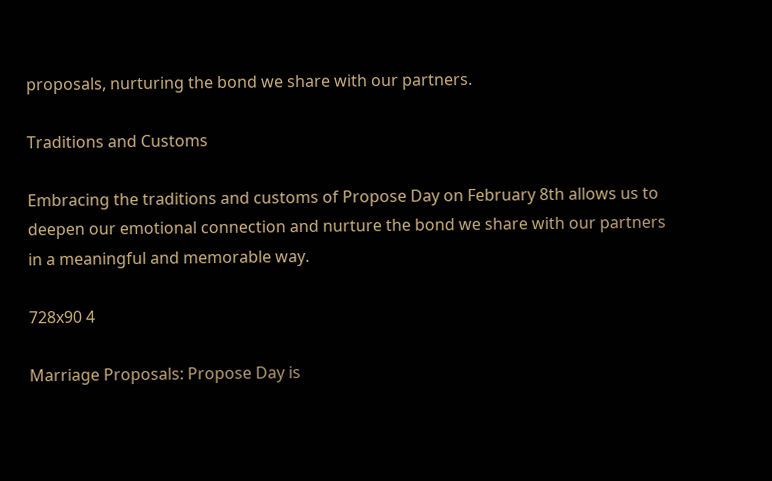proposals, nurturing the bond we share with our partners.

Traditions and Customs

Embracing the traditions and customs of Propose Day on February 8th allows us to deepen our emotional connection and nurture the bond we share with our partners in a meaningful and memorable way.

728x90 4

Marriage Proposals: Propose Day is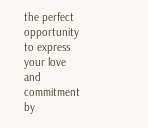the perfect opportunity to express your love and commitment by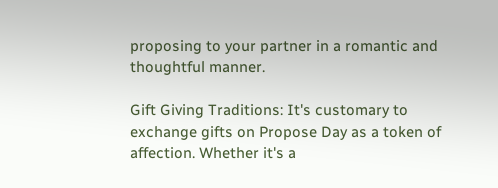proposing to your partner in a romantic and thoughtful manner.

Gift Giving Traditions: It's customary to exchange gifts on Propose Day as a token of affection. Whether it's a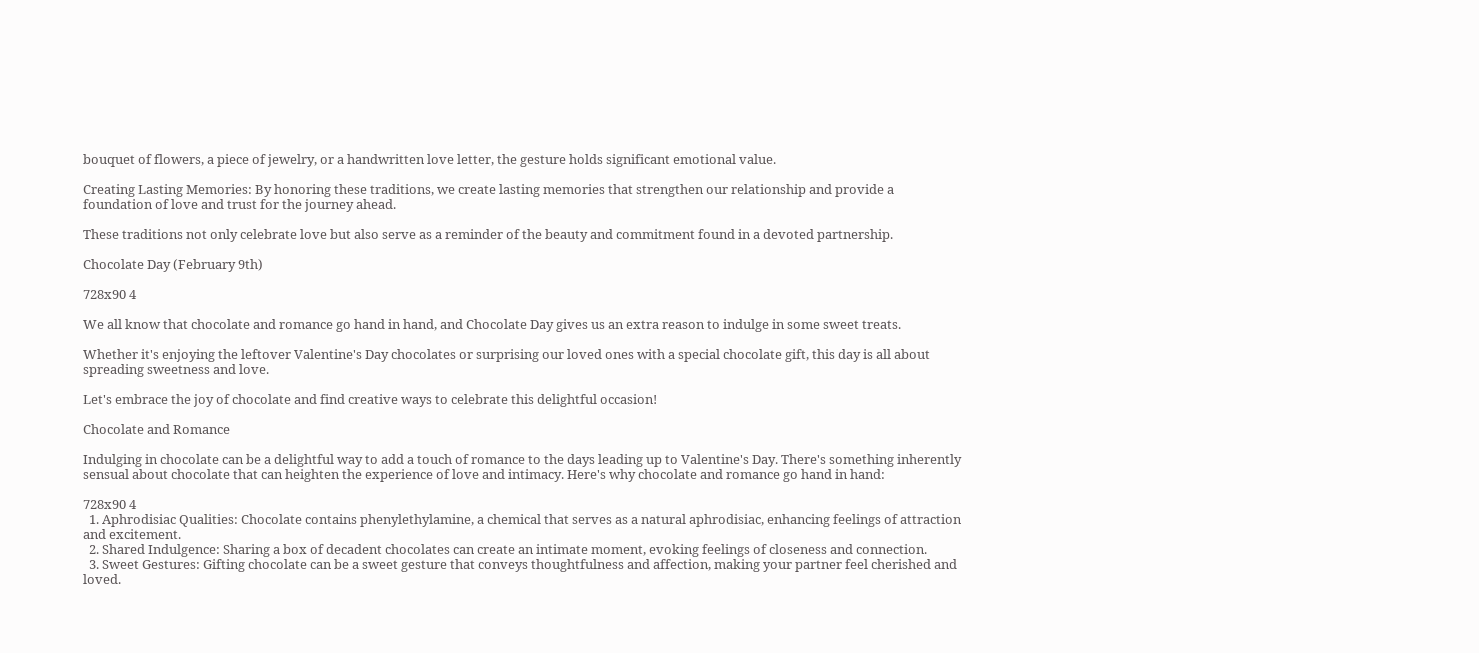bouquet of flowers, a piece of jewelry, or a handwritten love letter, the gesture holds significant emotional value.

Creating Lasting Memories: By honoring these traditions, we create lasting memories that strengthen our relationship and provide a foundation of love and trust for the journey ahead.

These traditions not only celebrate love but also serve as a reminder of the beauty and commitment found in a devoted partnership.

Chocolate Day (February 9th)

728x90 4

We all know that chocolate and romance go hand in hand, and Chocolate Day gives us an extra reason to indulge in some sweet treats.

Whether it's enjoying the leftover Valentine's Day chocolates or surprising our loved ones with a special chocolate gift, this day is all about spreading sweetness and love.

Let's embrace the joy of chocolate and find creative ways to celebrate this delightful occasion!

Chocolate and Romance

Indulging in chocolate can be a delightful way to add a touch of romance to the days leading up to Valentine's Day. There's something inherently sensual about chocolate that can heighten the experience of love and intimacy. Here's why chocolate and romance go hand in hand:

728x90 4
  1. Aphrodisiac Qualities: Chocolate contains phenylethylamine, a chemical that serves as a natural aphrodisiac, enhancing feelings of attraction and excitement.
  2. Shared Indulgence: Sharing a box of decadent chocolates can create an intimate moment, evoking feelings of closeness and connection.
  3. Sweet Gestures: Gifting chocolate can be a sweet gesture that conveys thoughtfulness and affection, making your partner feel cherished and loved.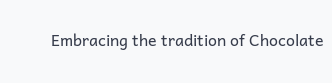Embracing the tradition of Chocolate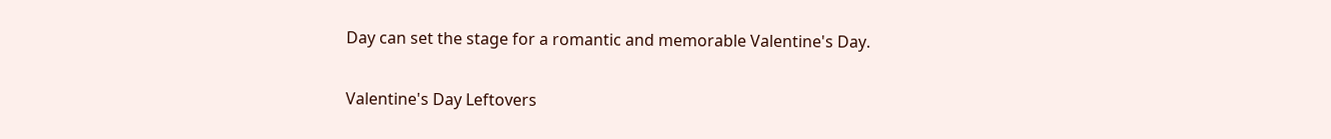Day can set the stage for a romantic and memorable Valentine's Day.

Valentine's Day Leftovers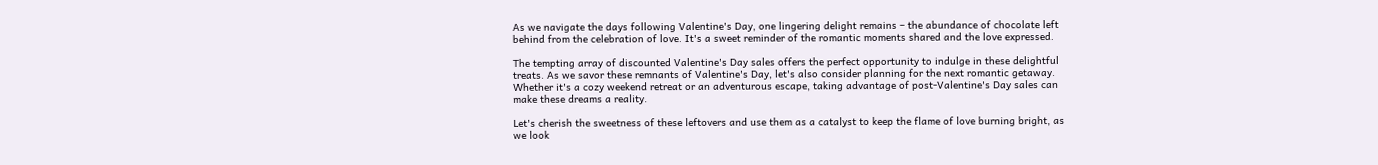As we navigate the days following Valentine's Day, one lingering delight remains – the abundance of chocolate left behind from the celebration of love. It's a sweet reminder of the romantic moments shared and the love expressed.

The tempting array of discounted Valentine's Day sales offers the perfect opportunity to indulge in these delightful treats. As we savor these remnants of Valentine's Day, let's also consider planning for the next romantic getaway. Whether it's a cozy weekend retreat or an adventurous escape, taking advantage of post-Valentine's Day sales can make these dreams a reality.

Let's cherish the sweetness of these leftovers and use them as a catalyst to keep the flame of love burning bright, as we look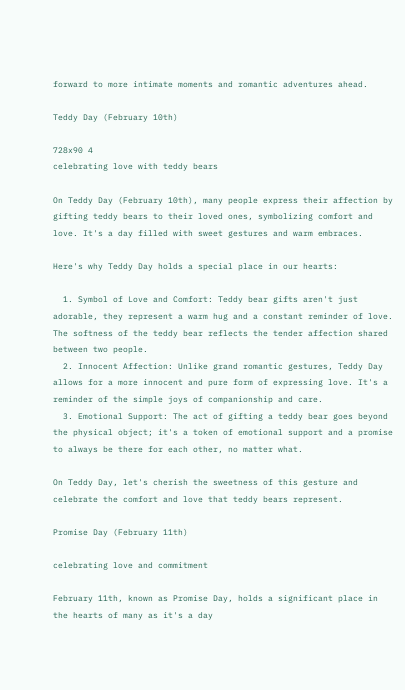forward to more intimate moments and romantic adventures ahead.

Teddy Day (February 10th)

728x90 4
celebrating love with teddy bears

On Teddy Day (February 10th), many people express their affection by gifting teddy bears to their loved ones, symbolizing comfort and love. It's a day filled with sweet gestures and warm embraces.

Here's why Teddy Day holds a special place in our hearts:

  1. Symbol of Love and Comfort: Teddy bear gifts aren't just adorable, they represent a warm hug and a constant reminder of love. The softness of the teddy bear reflects the tender affection shared between two people.
  2. Innocent Affection: Unlike grand romantic gestures, Teddy Day allows for a more innocent and pure form of expressing love. It's a reminder of the simple joys of companionship and care.
  3. Emotional Support: The act of gifting a teddy bear goes beyond the physical object; it's a token of emotional support and a promise to always be there for each other, no matter what.

On Teddy Day, let's cherish the sweetness of this gesture and celebrate the comfort and love that teddy bears represent.

Promise Day (February 11th)

celebrating love and commitment

February 11th, known as Promise Day, holds a significant place in the hearts of many as it's a day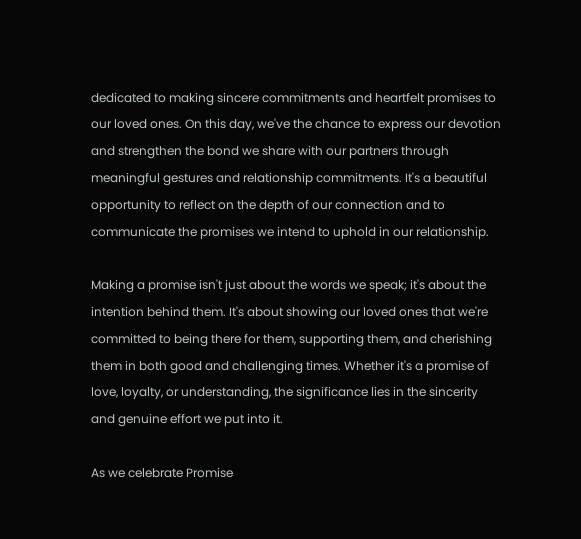dedicated to making sincere commitments and heartfelt promises to our loved ones. On this day, we've the chance to express our devotion and strengthen the bond we share with our partners through meaningful gestures and relationship commitments. It's a beautiful opportunity to reflect on the depth of our connection and to communicate the promises we intend to uphold in our relationship.

Making a promise isn't just about the words we speak; it's about the intention behind them. It's about showing our loved ones that we're committed to being there for them, supporting them, and cherishing them in both good and challenging times. Whether it's a promise of love, loyalty, or understanding, the significance lies in the sincerity and genuine effort we put into it.

As we celebrate Promise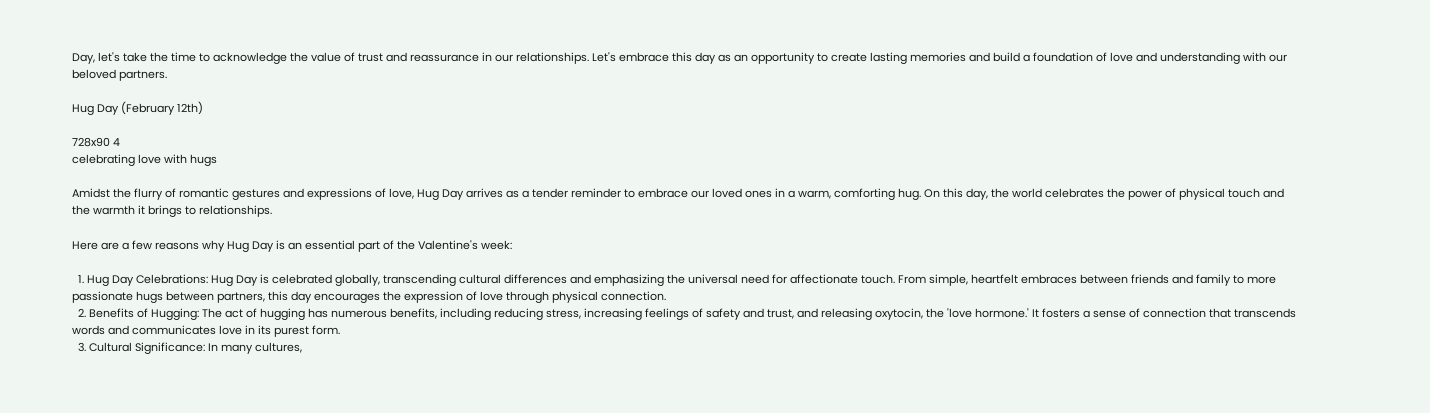Day, let's take the time to acknowledge the value of trust and reassurance in our relationships. Let's embrace this day as an opportunity to create lasting memories and build a foundation of love and understanding with our beloved partners.

Hug Day (February 12th)

728x90 4
celebrating love with hugs

Amidst the flurry of romantic gestures and expressions of love, Hug Day arrives as a tender reminder to embrace our loved ones in a warm, comforting hug. On this day, the world celebrates the power of physical touch and the warmth it brings to relationships.

Here are a few reasons why Hug Day is an essential part of the Valentine's week:

  1. Hug Day Celebrations: Hug Day is celebrated globally, transcending cultural differences and emphasizing the universal need for affectionate touch. From simple, heartfelt embraces between friends and family to more passionate hugs between partners, this day encourages the expression of love through physical connection.
  2. Benefits of Hugging: The act of hugging has numerous benefits, including reducing stress, increasing feelings of safety and trust, and releasing oxytocin, the 'love hormone.' It fosters a sense of connection that transcends words and communicates love in its purest form.
  3. Cultural Significance: In many cultures,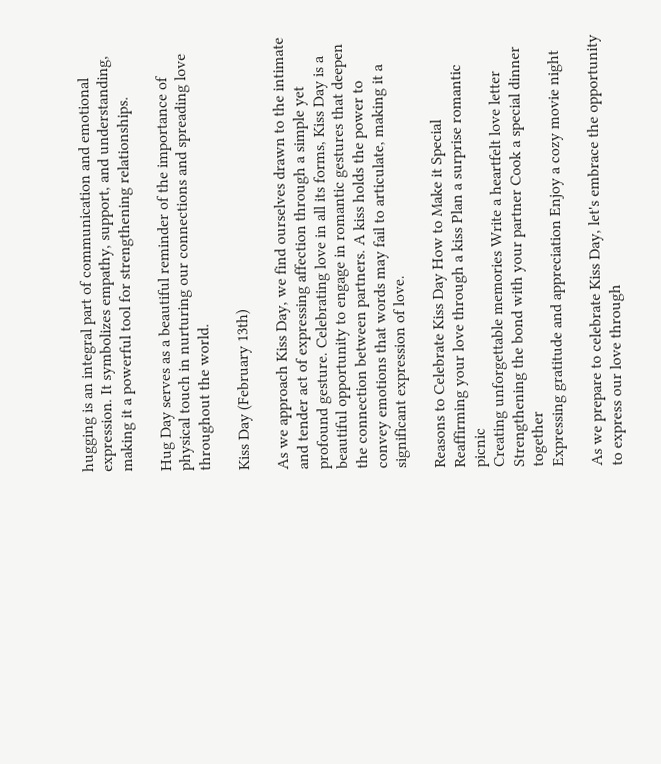hugging is an integral part of communication and emotional expression. It symbolizes empathy, support, and understanding, making it a powerful tool for strengthening relationships.

Hug Day serves as a beautiful reminder of the importance of physical touch in nurturing our connections and spreading love throughout the world.

Kiss Day (February 13th)

As we approach Kiss Day, we find ourselves drawn to the intimate and tender act of expressing affection through a simple yet profound gesture. Celebrating love in all its forms, Kiss Day is a beautiful opportunity to engage in romantic gestures that deepen the connection between partners. A kiss holds the power to convey emotions that words may fail to articulate, making it a significant expression of love.

Reasons to Celebrate Kiss Day How to Make it Special
Reaffirming your love through a kiss Plan a surprise romantic picnic
Creating unforgettable memories Write a heartfelt love letter
Strengthening the bond with your partner Cook a special dinner together
Expressing gratitude and appreciation Enjoy a cozy movie night

As we prepare to celebrate Kiss Day, let's embrace the opportunity to express our love through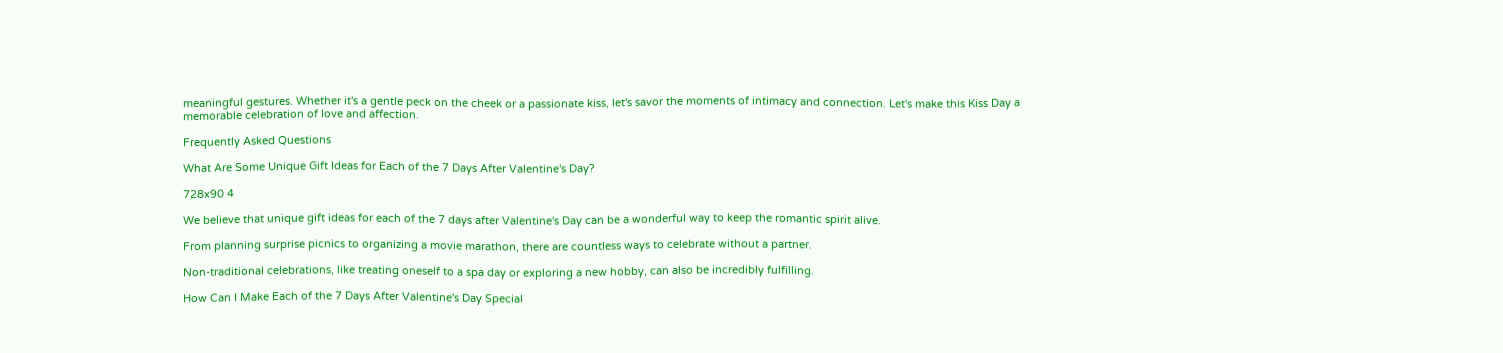meaningful gestures. Whether it's a gentle peck on the cheek or a passionate kiss, let's savor the moments of intimacy and connection. Let's make this Kiss Day a memorable celebration of love and affection.

Frequently Asked Questions

What Are Some Unique Gift Ideas for Each of the 7 Days After Valentine's Day?

728x90 4

We believe that unique gift ideas for each of the 7 days after Valentine's Day can be a wonderful way to keep the romantic spirit alive.

From planning surprise picnics to organizing a movie marathon, there are countless ways to celebrate without a partner.

Non-traditional celebrations, like treating oneself to a spa day or exploring a new hobby, can also be incredibly fulfilling.

How Can I Make Each of the 7 Days After Valentine's Day Special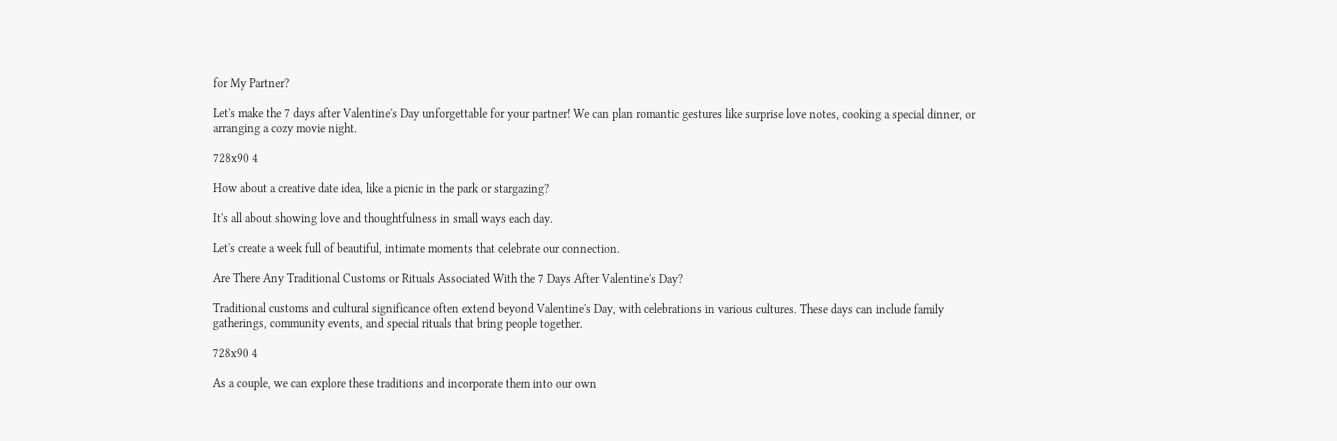for My Partner?

Let's make the 7 days after Valentine's Day unforgettable for your partner! We can plan romantic gestures like surprise love notes, cooking a special dinner, or arranging a cozy movie night.

728x90 4

How about a creative date idea, like a picnic in the park or stargazing?

It's all about showing love and thoughtfulness in small ways each day.

Let's create a week full of beautiful, intimate moments that celebrate our connection.

Are There Any Traditional Customs or Rituals Associated With the 7 Days After Valentine's Day?

Traditional customs and cultural significance often extend beyond Valentine's Day, with celebrations in various cultures. These days can include family gatherings, community events, and special rituals that bring people together.

728x90 4

As a couple, we can explore these traditions and incorporate them into our own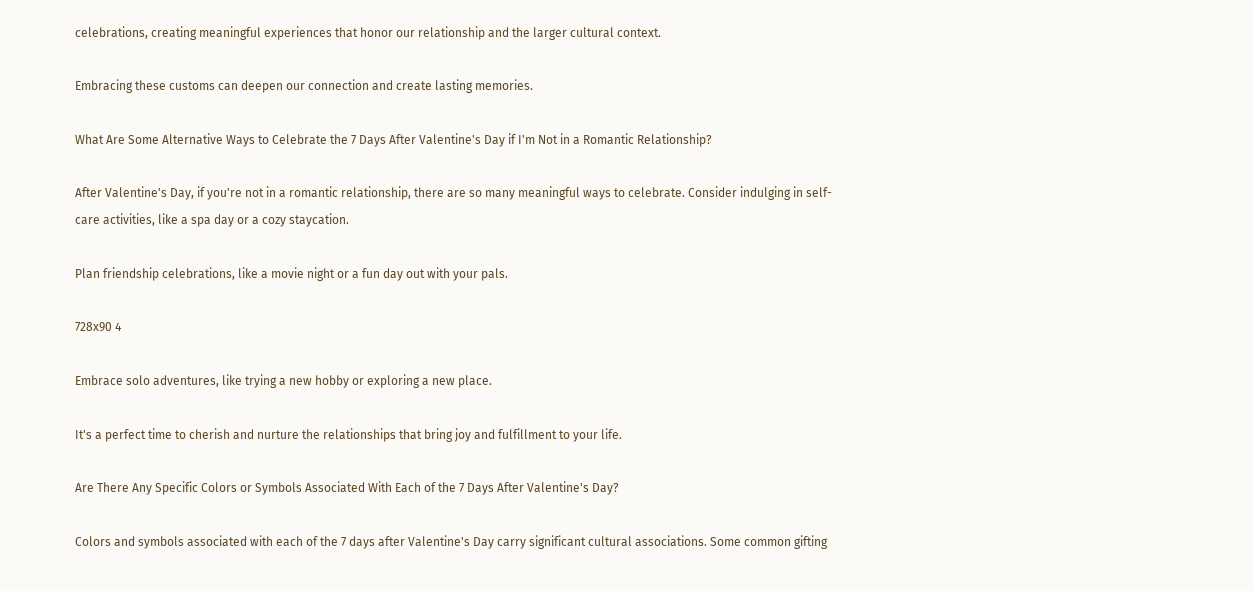celebrations, creating meaningful experiences that honor our relationship and the larger cultural context.

Embracing these customs can deepen our connection and create lasting memories.

What Are Some Alternative Ways to Celebrate the 7 Days After Valentine's Day if I'm Not in a Romantic Relationship?

After Valentine's Day, if you're not in a romantic relationship, there are so many meaningful ways to celebrate. Consider indulging in self-care activities, like a spa day or a cozy staycation.

Plan friendship celebrations, like a movie night or a fun day out with your pals.

728x90 4

Embrace solo adventures, like trying a new hobby or exploring a new place.

It's a perfect time to cherish and nurture the relationships that bring joy and fulfillment to your life.

Are There Any Specific Colors or Symbols Associated With Each of the 7 Days After Valentine's Day?

Colors and symbols associated with each of the 7 days after Valentine's Day carry significant cultural associations. Some common gifting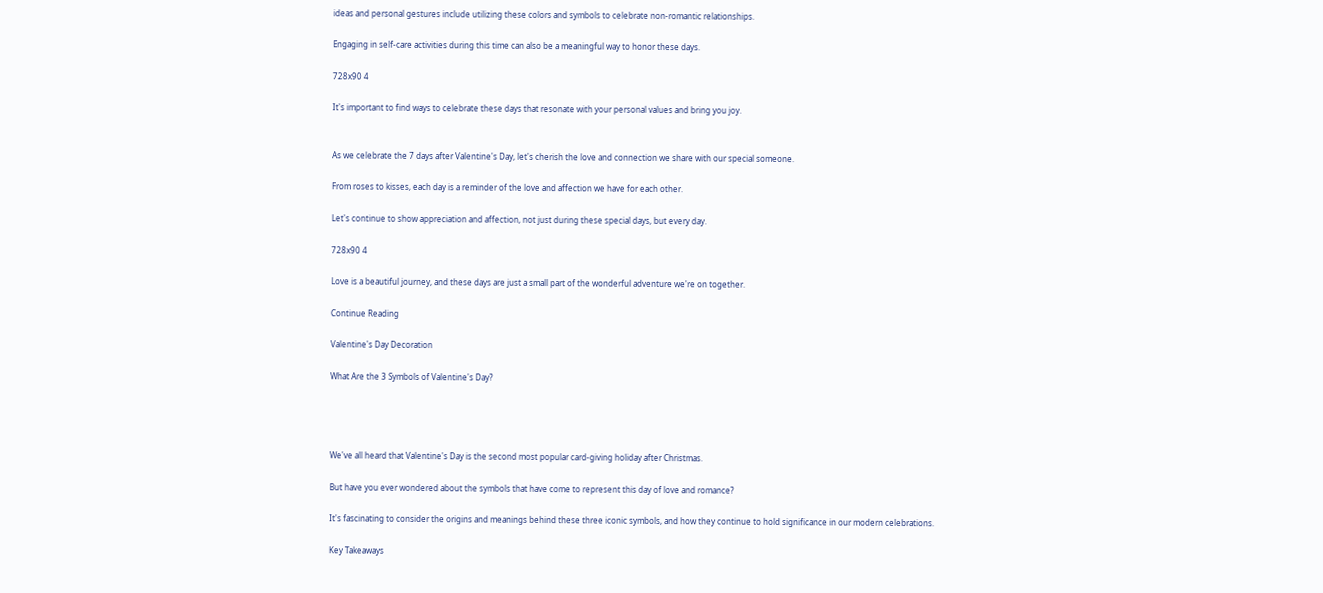ideas and personal gestures include utilizing these colors and symbols to celebrate non-romantic relationships.

Engaging in self-care activities during this time can also be a meaningful way to honor these days.

728x90 4

It's important to find ways to celebrate these days that resonate with your personal values and bring you joy.


As we celebrate the 7 days after Valentine's Day, let's cherish the love and connection we share with our special someone.

From roses to kisses, each day is a reminder of the love and affection we have for each other.

Let's continue to show appreciation and affection, not just during these special days, but every day.

728x90 4

Love is a beautiful journey, and these days are just a small part of the wonderful adventure we're on together.

Continue Reading

Valentine's Day Decoration

What Are the 3 Symbols of Valentine's Day?




We've all heard that Valentine's Day is the second most popular card-giving holiday after Christmas.

But have you ever wondered about the symbols that have come to represent this day of love and romance?

It's fascinating to consider the origins and meanings behind these three iconic symbols, and how they continue to hold significance in our modern celebrations.

Key Takeaways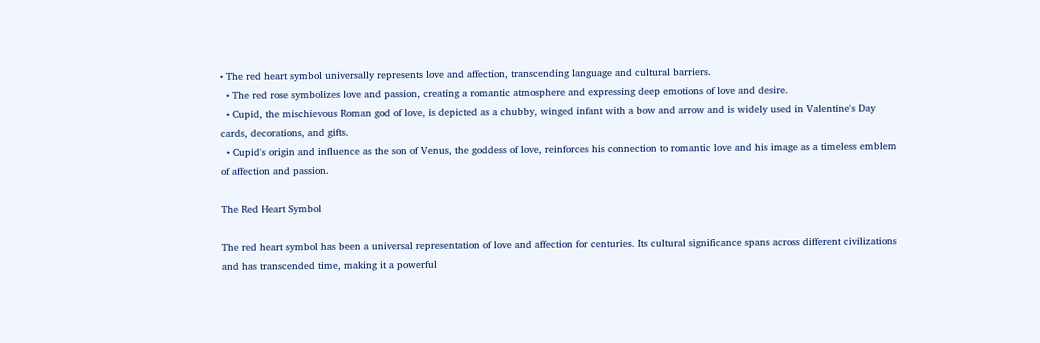• The red heart symbol universally represents love and affection, transcending language and cultural barriers.
  • The red rose symbolizes love and passion, creating a romantic atmosphere and expressing deep emotions of love and desire.
  • Cupid, the mischievous Roman god of love, is depicted as a chubby, winged infant with a bow and arrow and is widely used in Valentine's Day cards, decorations, and gifts.
  • Cupid's origin and influence as the son of Venus, the goddess of love, reinforces his connection to romantic love and his image as a timeless emblem of affection and passion.

The Red Heart Symbol

The red heart symbol has been a universal representation of love and affection for centuries. Its cultural significance spans across different civilizations and has transcended time, making it a powerful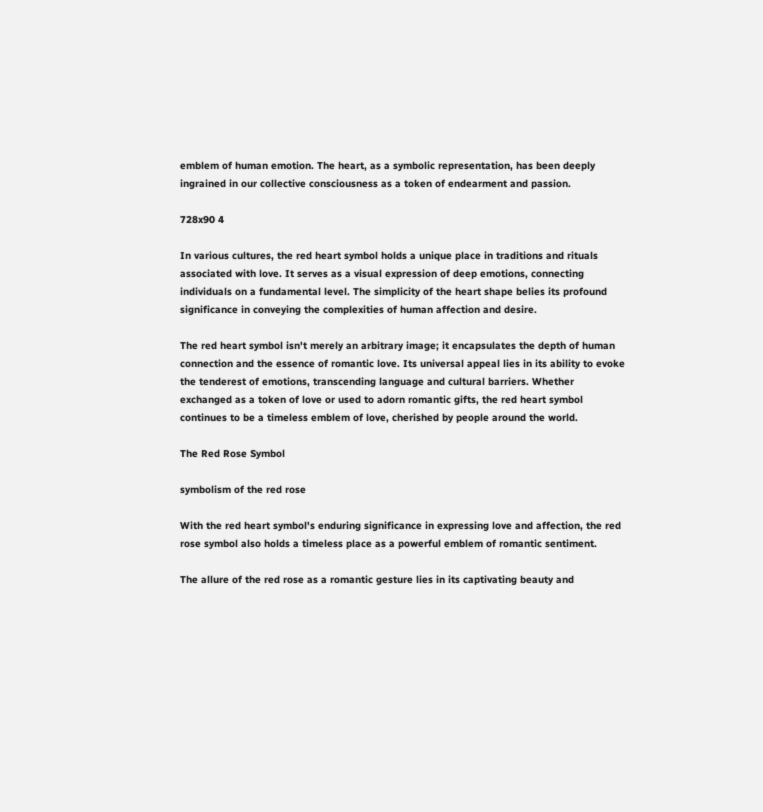emblem of human emotion. The heart, as a symbolic representation, has been deeply ingrained in our collective consciousness as a token of endearment and passion.

728x90 4

In various cultures, the red heart symbol holds a unique place in traditions and rituals associated with love. It serves as a visual expression of deep emotions, connecting individuals on a fundamental level. The simplicity of the heart shape belies its profound significance in conveying the complexities of human affection and desire.

The red heart symbol isn't merely an arbitrary image; it encapsulates the depth of human connection and the essence of romantic love. Its universal appeal lies in its ability to evoke the tenderest of emotions, transcending language and cultural barriers. Whether exchanged as a token of love or used to adorn romantic gifts, the red heart symbol continues to be a timeless emblem of love, cherished by people around the world.

The Red Rose Symbol

symbolism of the red rose

With the red heart symbol's enduring significance in expressing love and affection, the red rose symbol also holds a timeless place as a powerful emblem of romantic sentiment.

The allure of the red rose as a romantic gesture lies in its captivating beauty and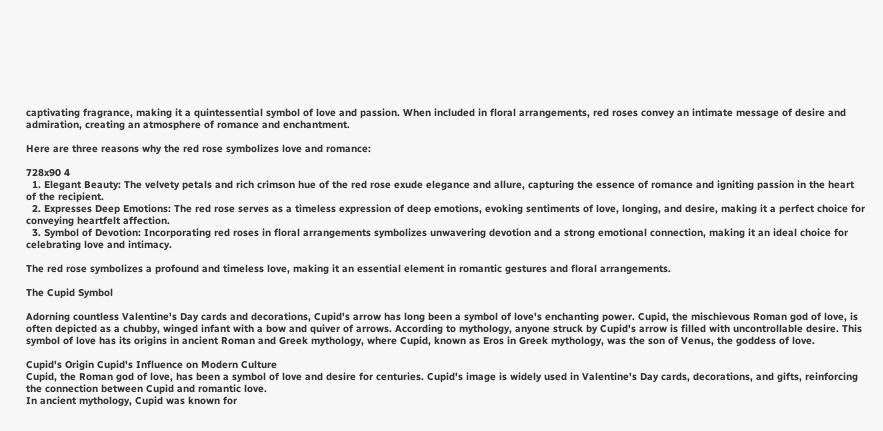captivating fragrance, making it a quintessential symbol of love and passion. When included in floral arrangements, red roses convey an intimate message of desire and admiration, creating an atmosphere of romance and enchantment.

Here are three reasons why the red rose symbolizes love and romance:

728x90 4
  1. Elegant Beauty: The velvety petals and rich crimson hue of the red rose exude elegance and allure, capturing the essence of romance and igniting passion in the heart of the recipient.
  2. Expresses Deep Emotions: The red rose serves as a timeless expression of deep emotions, evoking sentiments of love, longing, and desire, making it a perfect choice for conveying heartfelt affection.
  3. Symbol of Devotion: Incorporating red roses in floral arrangements symbolizes unwavering devotion and a strong emotional connection, making it an ideal choice for celebrating love and intimacy.

The red rose symbolizes a profound and timeless love, making it an essential element in romantic gestures and floral arrangements.

The Cupid Symbol

Adorning countless Valentine's Day cards and decorations, Cupid's arrow has long been a symbol of love's enchanting power. Cupid, the mischievous Roman god of love, is often depicted as a chubby, winged infant with a bow and quiver of arrows. According to mythology, anyone struck by Cupid's arrow is filled with uncontrollable desire. This symbol of love has its origins in ancient Roman and Greek mythology, where Cupid, known as Eros in Greek mythology, was the son of Venus, the goddess of love.

Cupid's Origin Cupid's Influence on Modern Culture
Cupid, the Roman god of love, has been a symbol of love and desire for centuries. Cupid's image is widely used in Valentine's Day cards, decorations, and gifts, reinforcing the connection between Cupid and romantic love.
In ancient mythology, Cupid was known for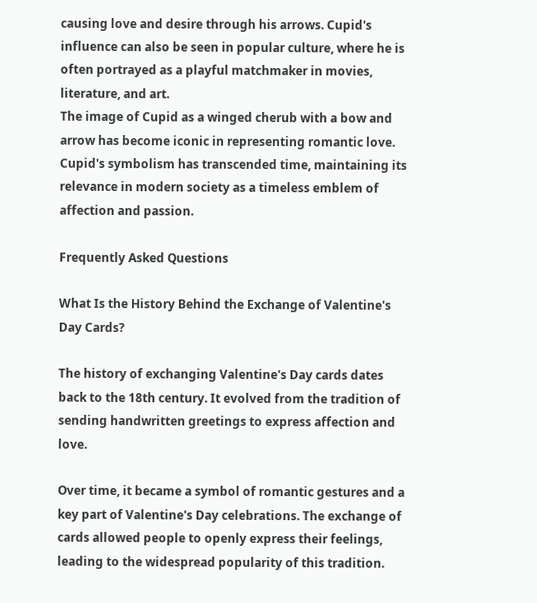causing love and desire through his arrows. Cupid's influence can also be seen in popular culture, where he is often portrayed as a playful matchmaker in movies, literature, and art.
The image of Cupid as a winged cherub with a bow and arrow has become iconic in representing romantic love. Cupid's symbolism has transcended time, maintaining its relevance in modern society as a timeless emblem of affection and passion.

Frequently Asked Questions

What Is the History Behind the Exchange of Valentine's Day Cards?

The history of exchanging Valentine's Day cards dates back to the 18th century. It evolved from the tradition of sending handwritten greetings to express affection and love.

Over time, it became a symbol of romantic gestures and a key part of Valentine's Day celebrations. The exchange of cards allowed people to openly express their feelings, leading to the widespread popularity of this tradition.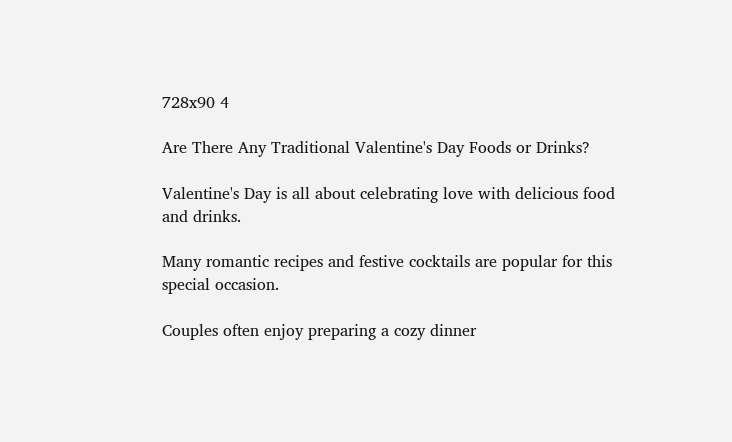728x90 4

Are There Any Traditional Valentine's Day Foods or Drinks?

Valentine's Day is all about celebrating love with delicious food and drinks.

Many romantic recipes and festive cocktails are popular for this special occasion.

Couples often enjoy preparing a cozy dinner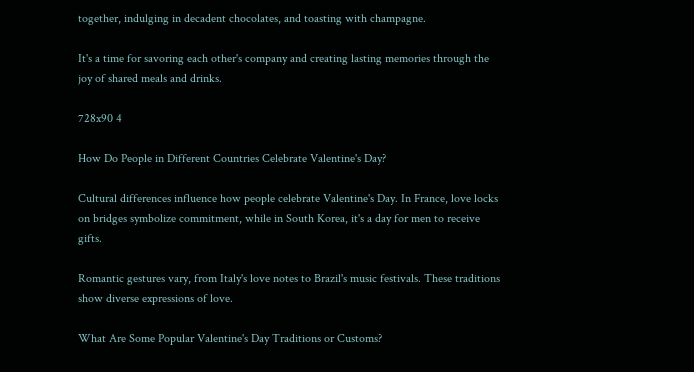together, indulging in decadent chocolates, and toasting with champagne.

It's a time for savoring each other's company and creating lasting memories through the joy of shared meals and drinks.

728x90 4

How Do People in Different Countries Celebrate Valentine's Day?

Cultural differences influence how people celebrate Valentine's Day. In France, love locks on bridges symbolize commitment, while in South Korea, it's a day for men to receive gifts.

Romantic gestures vary, from Italy's love notes to Brazil's music festivals. These traditions show diverse expressions of love.

What Are Some Popular Valentine's Day Traditions or Customs?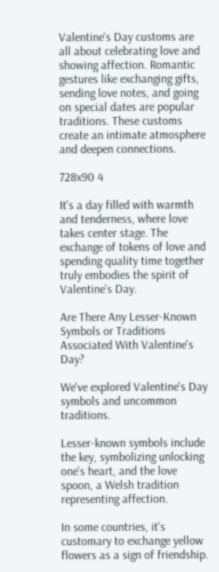Valentine's Day customs are all about celebrating love and showing affection. Romantic gestures like exchanging gifts, sending love notes, and going on special dates are popular traditions. These customs create an intimate atmosphere and deepen connections.

728x90 4

It's a day filled with warmth and tenderness, where love takes center stage. The exchange of tokens of love and spending quality time together truly embodies the spirit of Valentine's Day.

Are There Any Lesser-Known Symbols or Traditions Associated With Valentine's Day?

We've explored Valentine's Day symbols and uncommon traditions.

Lesser-known symbols include the key, symbolizing unlocking one's heart, and the love spoon, a Welsh tradition representing affection.

In some countries, it's customary to exchange yellow flowers as a sign of friendship.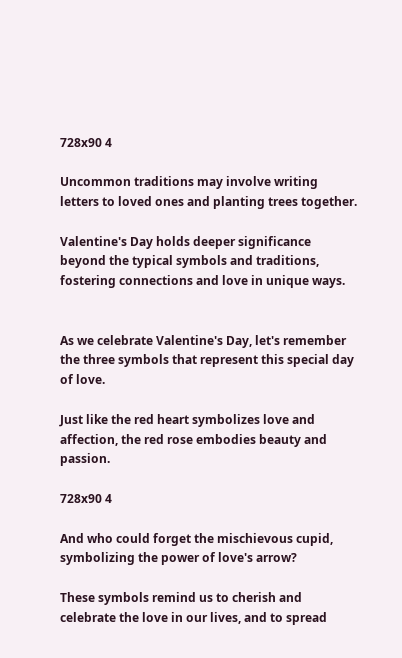728x90 4

Uncommon traditions may involve writing letters to loved ones and planting trees together.

Valentine's Day holds deeper significance beyond the typical symbols and traditions, fostering connections and love in unique ways.


As we celebrate Valentine's Day, let's remember the three symbols that represent this special day of love.

Just like the red heart symbolizes love and affection, the red rose embodies beauty and passion.

728x90 4

And who could forget the mischievous cupid, symbolizing the power of love's arrow?

These symbols remind us to cherish and celebrate the love in our lives, and to spread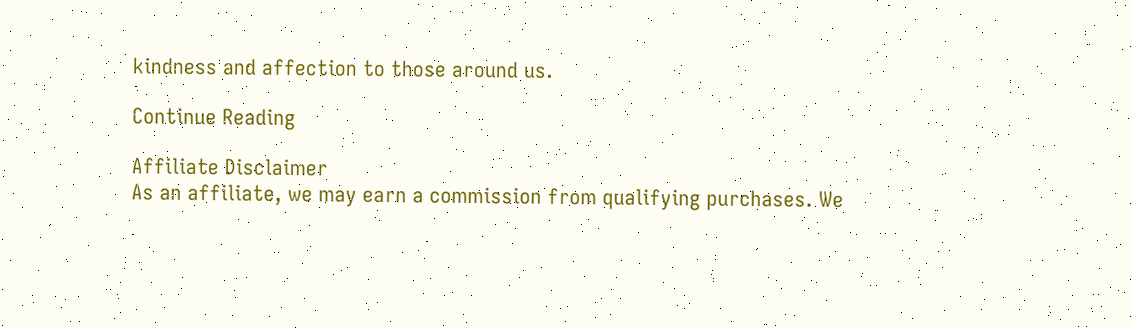kindness and affection to those around us.

Continue Reading

Affiliate Disclaimer
As an affiliate, we may earn a commission from qualifying purchases. We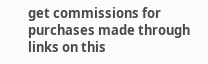get commissions for purchases made through links on this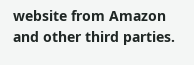website from Amazon and other third parties.